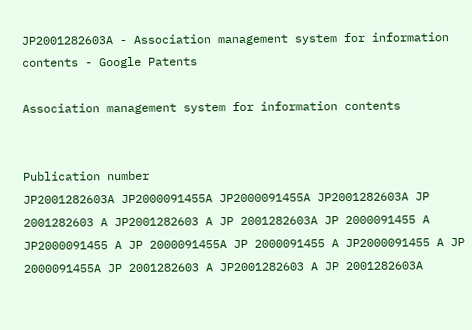JP2001282603A - Association management system for information contents - Google Patents

Association management system for information contents


Publication number
JP2001282603A JP2000091455A JP2000091455A JP2001282603A JP 2001282603 A JP2001282603 A JP 2001282603A JP 2000091455 A JP2000091455 A JP 2000091455A JP 2000091455 A JP2000091455 A JP 2000091455A JP 2001282603 A JP2001282603 A JP 2001282603A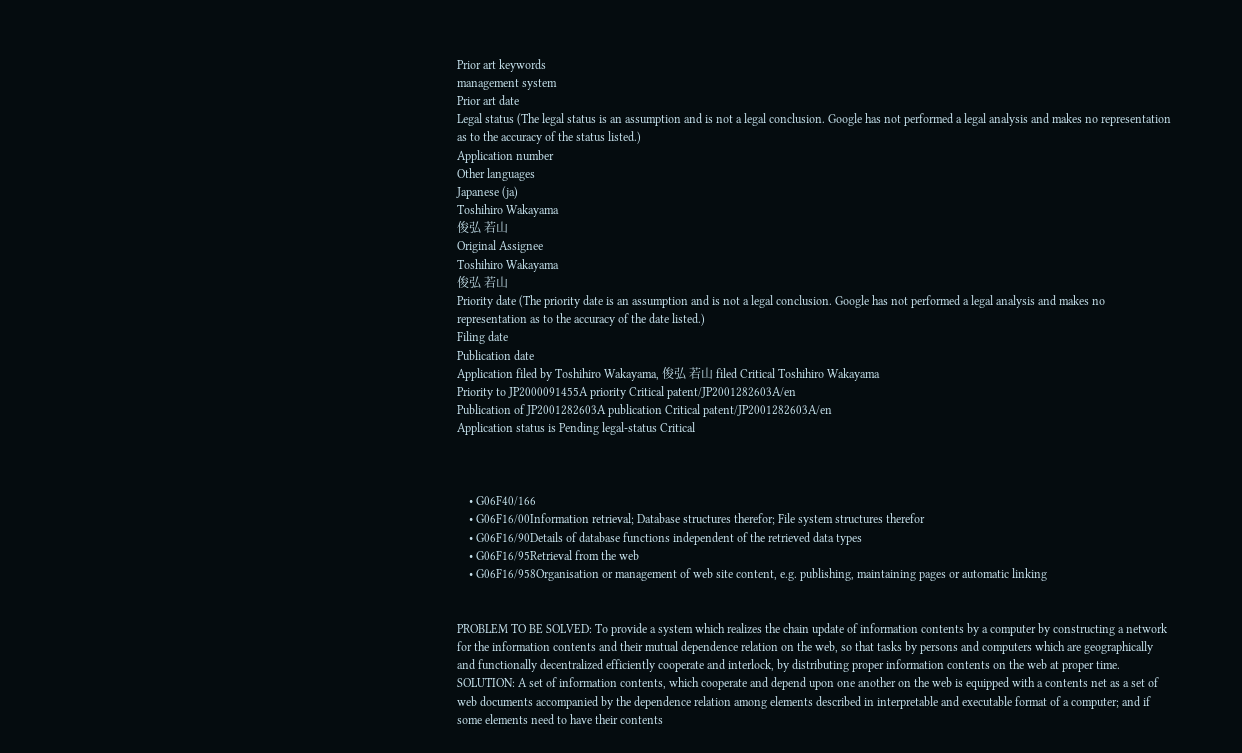Prior art keywords
management system
Prior art date
Legal status (The legal status is an assumption and is not a legal conclusion. Google has not performed a legal analysis and makes no representation as to the accuracy of the status listed.)
Application number
Other languages
Japanese (ja)
Toshihiro Wakayama
俊弘 若山
Original Assignee
Toshihiro Wakayama
俊弘 若山
Priority date (The priority date is an assumption and is not a legal conclusion. Google has not performed a legal analysis and makes no representation as to the accuracy of the date listed.)
Filing date
Publication date
Application filed by Toshihiro Wakayama, 俊弘 若山 filed Critical Toshihiro Wakayama
Priority to JP2000091455A priority Critical patent/JP2001282603A/en
Publication of JP2001282603A publication Critical patent/JP2001282603A/en
Application status is Pending legal-status Critical



    • G06F40/166
    • G06F16/00Information retrieval; Database structures therefor; File system structures therefor
    • G06F16/90Details of database functions independent of the retrieved data types
    • G06F16/95Retrieval from the web
    • G06F16/958Organisation or management of web site content, e.g. publishing, maintaining pages or automatic linking


PROBLEM TO BE SOLVED: To provide a system which realizes the chain update of information contents by a computer by constructing a network for the information contents and their mutual dependence relation on the web, so that tasks by persons and computers which are geographically and functionally decentralized efficiently cooperate and interlock, by distributing proper information contents on the web at proper time. SOLUTION: A set of information contents, which cooperate and depend upon one another on the web is equipped with a contents net as a set of web documents accompanied by the dependence relation among elements described in interpretable and executable format of a computer; and if some elements need to have their contents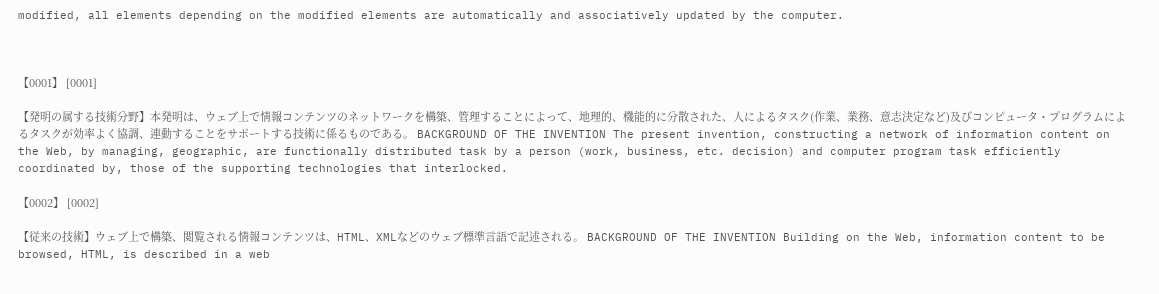modified, all elements depending on the modified elements are automatically and associatively updated by the computer.



【0001】 [0001]

【発明の属する技術分野】本発明は、ウェブ上で情報コンテンツのネットワークを構築、管理することによって、地理的、機能的に分散された、人によるタスク(作業、業務、意志決定など)及びコンピュータ・プログラムによるタスクが効率よく協調、連動することをサポートする技術に係るものである。 BACKGROUND OF THE INVENTION The present invention, constructing a network of information content on the Web, by managing, geographic, are functionally distributed task by a person (work, business, etc. decision) and computer program task efficiently coordinated by, those of the supporting technologies that interlocked.

【0002】 [0002]

【従来の技術】ウェブ上で構築、閲覧される情報コンテンツは、HTML、XMLなどのウェブ標準言語で記述される。 BACKGROUND OF THE INVENTION Building on the Web, information content to be browsed, HTML, is described in a web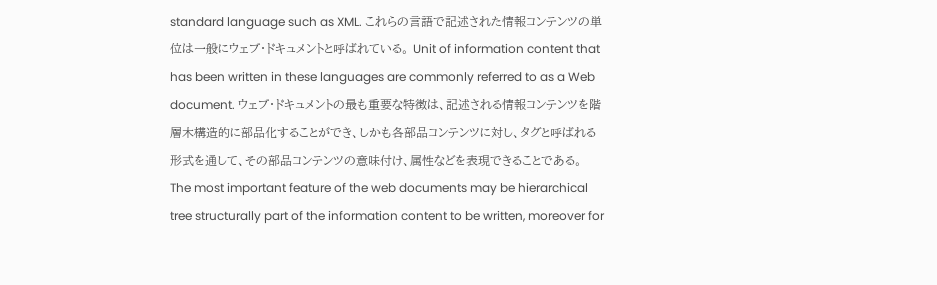standard language such as XML. これらの言語で記述された情報コンテンツの単位は一般にウェブ・ドキュメントと呼ばれている。 Unit of information content that has been written in these languages are commonly referred to as a Web document. ウェブ・ドキュメントの最も重要な特徴は、記述される情報コンテンツを階層木構造的に部品化することができ、しかも各部品コンテンツに対し、タグと呼ばれる形式を通して、その部品コンテンツの意味付け、属性などを表現できることである。 The most important feature of the web documents may be hierarchical tree structurally part of the information content to be written, moreover for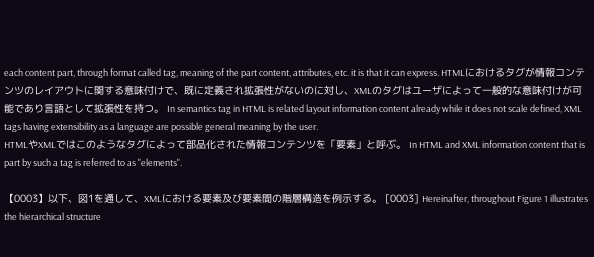each content part, through format called tag, meaning of the part content, attributes, etc. it is that it can express. HTMLにおけるタグが情報コンテンツのレイアウトに関する意味付けで、既に定義され拡張性がないのに対し、XMLのタグはユーザによって一般的な意味付けが可能であり言語として拡張性を持つ。 In semantics tag in HTML is related layout information content already while it does not scale defined, XML tags having extensibility as a language are possible general meaning by the user.
HTMLやXMLではこのようなタグによって部品化された情報コンテンツを「要素」と呼ぶ。 In HTML and XML information content that is part by such a tag is referred to as "elements".

【0003】以下、図1を通して、XMLにおける要素及び要素間の階層構造を例示する。 [0003] Hereinafter, throughout Figure 1 illustrates the hierarchical structure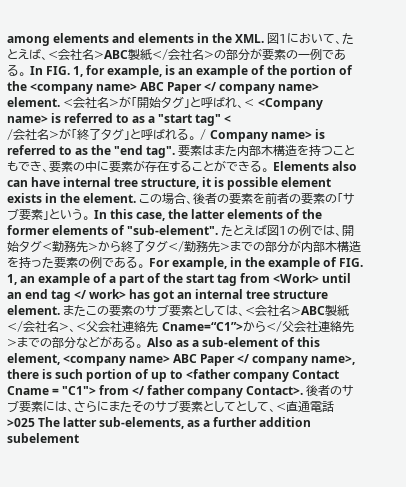among elements and elements in the XML. 図1において、たとえば、<会社名>ABC製紙</会社名>の部分が要素の一例である。 In FIG. 1, for example, is an example of the portion of the <company name> ABC Paper </ company name> element. <会社名>が「開始タグ」と呼ばれ、< <Company name> is referred to as a "start tag" <
/会社名>が「終了タグ」と呼ばれる。 / Company name> is referred to as the "end tag". 要素はまた内部木構造を持つこともでき、要素の中に要素が存在することができる。 Elements also can have internal tree structure, it is possible element exists in the element. この場合、後者の要素を前者の要素の「サブ要素」という。 In this case, the latter elements of the former elements of "sub-element". たとえば図1の例では、開始タグ<勤務先>から終了タグ</勤務先>までの部分が内部木構造を持った要素の例である。 For example, in the example of FIG. 1, an example of a part of the start tag from <Work> until an end tag </ work> has got an internal tree structure element. またこの要素のサブ要素としては、<会社名>ABC製紙</会社名>、<父会社連絡先 Cname=“C1”>から</父会社連絡先>までの部分などがある。 Also as a sub-element of this element, <company name> ABC Paper </ company name>, there is such portion of up to <father company Contact Cname = "C1"> from </ father company Contact>. 後者のサブ要素には、さらにまたそのサブ要素としてとして、<直通電話>025 The latter sub-elements, as a further addition subelement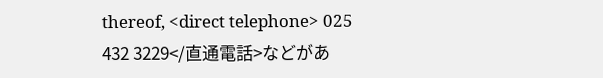thereof, <direct telephone> 025
432 3229</直通電話>などがあ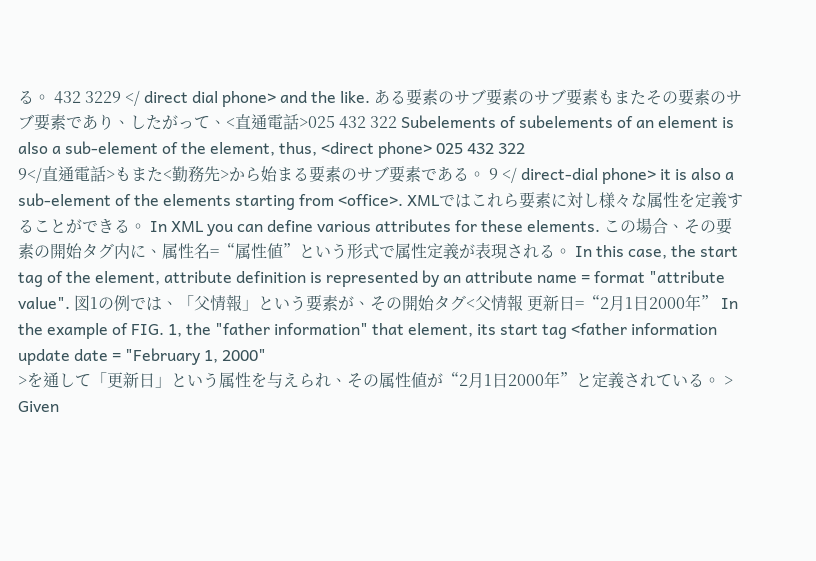る。 432 3229 </ direct dial phone> and the like. ある要素のサブ要素のサブ要素もまたその要素のサブ要素であり、したがって、<直通電話>025 432 322 Subelements of subelements of an element is also a sub-element of the element, thus, <direct phone> 025 432 322
9</直通電話>もまた<勤務先>から始まる要素のサブ要素である。 9 </ direct-dial phone> it is also a sub-element of the elements starting from <office>. XMLではこれら要素に対し様々な属性を定義することができる。 In XML you can define various attributes for these elements. この場合、その要素の開始タグ内に、属性名=“属性値”という形式で属性定義が表現される。 In this case, the start tag of the element, attribute definition is represented by an attribute name = format "attribute value". 図1の例では、「父情報」という要素が、その開始タグ<父情報 更新日=“2月1日2000年” In the example of FIG. 1, the "father information" that element, its start tag <father information update date = "February 1, 2000"
>を通して「更新日」という属性を与えられ、その属性値が“2月1日2000年”と定義されている。 > Given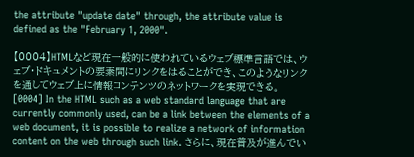the attribute "update date" through, the attribute value is defined as the "February 1, 2000".

【0004】HTMLなど現在一般的に使われているウェブ標準言語では、ウェブ・ドキュメントの要素間にリンクをはることができ、このようなリンクを通してウェブ上に情報コンテンツのネットワークを実現できる。 [0004] In the HTML such as a web standard language that are currently commonly used, can be a link between the elements of a web document, it is possible to realize a network of information content on the web through such link. さらに、現在普及が進んでい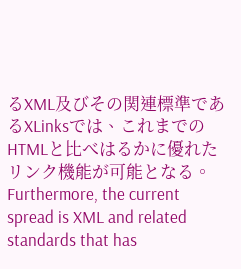るXML及びその関連標準であるXLinksでは、これまでのHTMLと比べはるかに優れたリンク機能が可能となる。 Furthermore, the current spread is XML and related standards that has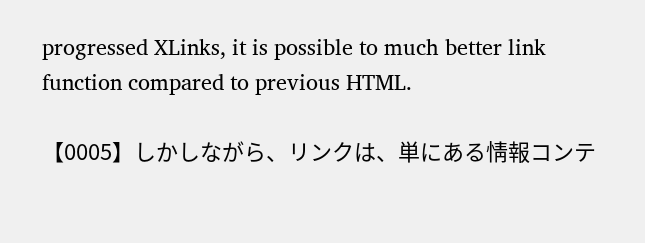progressed XLinks, it is possible to much better link function compared to previous HTML.

【0005】しかしながら、リンクは、単にある情報コンテ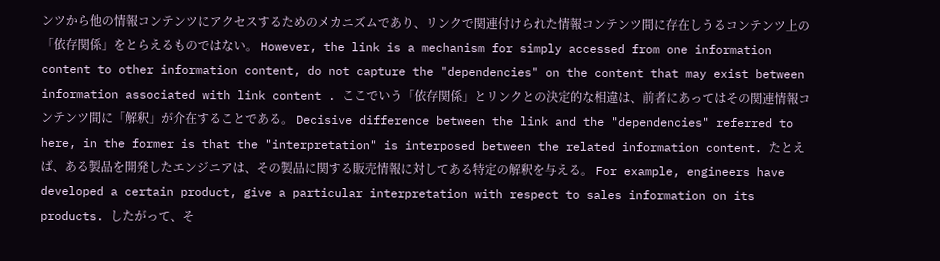ンツから他の情報コンテンツにアクセスするためのメカニズムであり、リンクで関連付けられた情報コンテンツ間に存在しうるコンテンツ上の「依存関係」をとらえるものではない。 However, the link is a mechanism for simply accessed from one information content to other information content, do not capture the "dependencies" on the content that may exist between information associated with link content . ここでいう「依存関係」とリンクとの決定的な相違は、前者にあってはその関連情報コンテンツ間に「解釈」が介在することである。 Decisive difference between the link and the "dependencies" referred to here, in the former is that the "interpretation" is interposed between the related information content. たとえば、ある製品を開発したエンジニアは、その製品に関する販売情報に対してある特定の解釈を与える。 For example, engineers have developed a certain product, give a particular interpretation with respect to sales information on its products. したがって、そ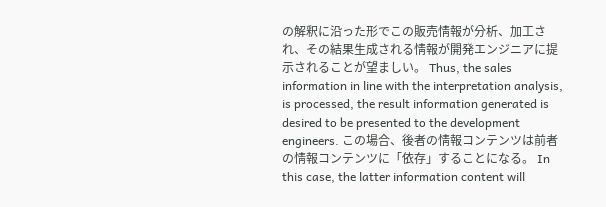の解釈に沿った形でこの販売情報が分析、加工され、その結果生成される情報が開発エンジニアに提示されることが望ましい。 Thus, the sales information in line with the interpretation analysis, is processed, the result information generated is desired to be presented to the development engineers. この場合、後者の情報コンテンツは前者の情報コンテンツに「依存」することになる。 In this case, the latter information content will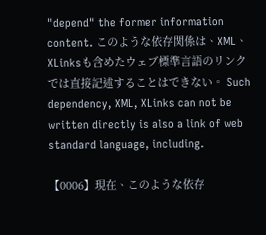"depend" the former information content. このような依存関係は、XML、XLinksも含めたウェブ標準言語のリンクでは直接記述することはできない。 Such dependency, XML, XLinks can not be written directly is also a link of web standard language, including.

【0006】現在、このような依存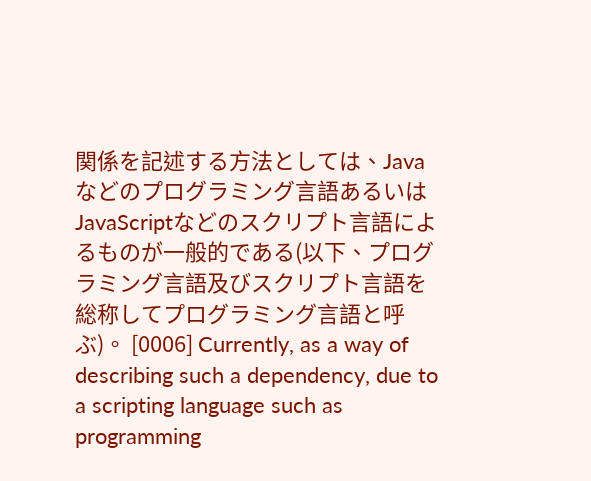関係を記述する方法としては、Javaなどのプログラミング言語あるいはJavaScriptなどのスクリプト言語によるものが一般的である(以下、プログラミング言語及びスクリプト言語を総称してプログラミング言語と呼ぶ)。 [0006] Currently, as a way of describing such a dependency, due to a scripting language such as programming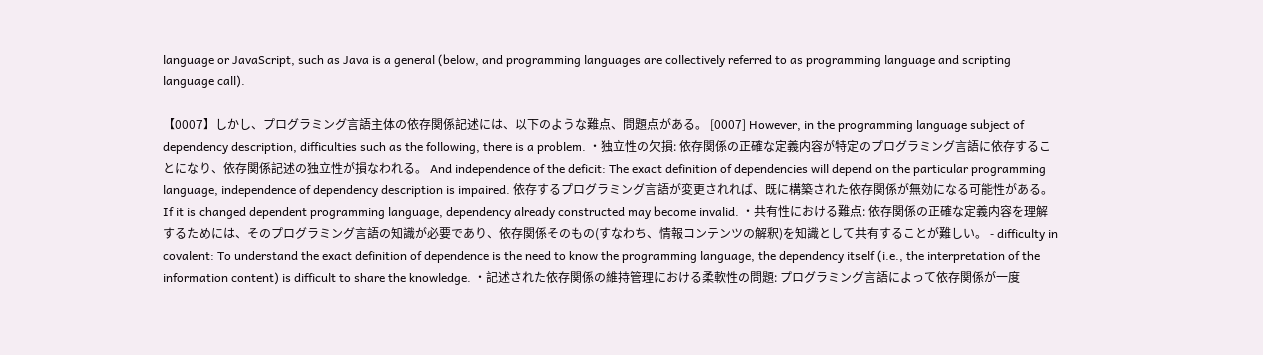language or JavaScript, such as Java is a general (below, and programming languages are collectively referred to as programming language and scripting language call).

【0007】しかし、プログラミング言語主体の依存関係記述には、以下のような難点、問題点がある。 [0007] However, in the programming language subject of dependency description, difficulties such as the following, there is a problem. ・独立性の欠損: 依存関係の正確な定義内容が特定のプログラミング言語に依存することになり、依存関係記述の独立性が損なわれる。 And independence of the deficit: The exact definition of dependencies will depend on the particular programming language, independence of dependency description is impaired. 依存するプログラミング言語が変更されれば、既に構築された依存関係が無効になる可能性がある。 If it is changed dependent programming language, dependency already constructed may become invalid. ・共有性における難点: 依存関係の正確な定義内容を理解するためには、そのプログラミング言語の知識が必要であり、依存関係そのもの(すなわち、情報コンテンツの解釈)を知識として共有することが難しい。 - difficulty in covalent: To understand the exact definition of dependence is the need to know the programming language, the dependency itself (i.e., the interpretation of the information content) is difficult to share the knowledge. ・記述された依存関係の維持管理における柔軟性の問題: プログラミング言語によって依存関係が一度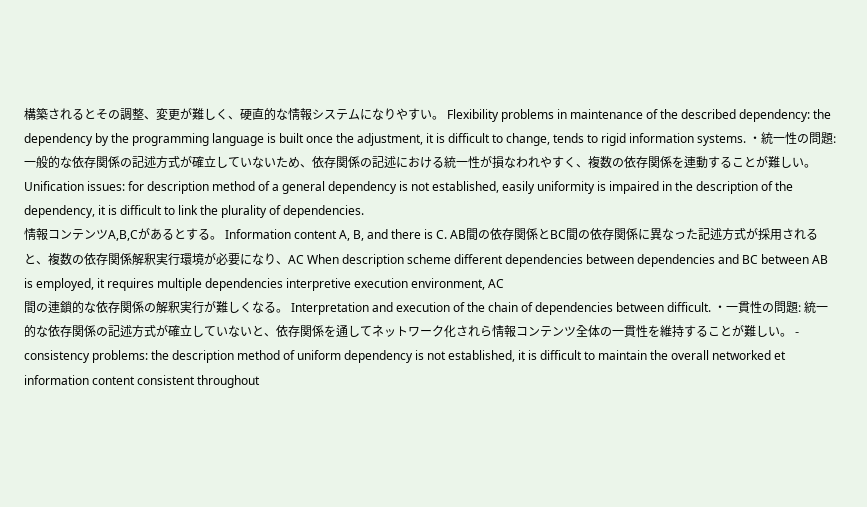構築されるとその調整、変更が難しく、硬直的な情報システムになりやすい。 Flexibility problems in maintenance of the described dependency: the dependency by the programming language is built once the adjustment, it is difficult to change, tends to rigid information systems. ・統一性の問題: 一般的な依存関係の記述方式が確立していないため、依存関係の記述における統一性が損なわれやすく、複数の依存関係を連動することが難しい。 Unification issues: for description method of a general dependency is not established, easily uniformity is impaired in the description of the dependency, it is difficult to link the plurality of dependencies.
情報コンテンツA,B,Cがあるとする。 Information content A, B, and there is C. AB間の依存関係とBC間の依存関係に異なった記述方式が採用されると、複数の依存関係解釈実行環境が必要になり、AC When description scheme different dependencies between dependencies and BC between AB is employed, it requires multiple dependencies interpretive execution environment, AC
間の連鎖的な依存関係の解釈実行が難しくなる。 Interpretation and execution of the chain of dependencies between difficult. ・一貫性の問題: 統一的な依存関係の記述方式が確立していないと、依存関係を通してネットワーク化されら情報コンテンツ全体の一貫性を維持することが難しい。 - consistency problems: the description method of uniform dependency is not established, it is difficult to maintain the overall networked et information content consistent throughout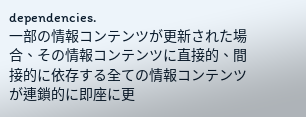dependencies.
一部の情報コンテンツが更新された場合、その情報コンテンツに直接的、間接的に依存する全ての情報コンテンツが連鎖的に即座に更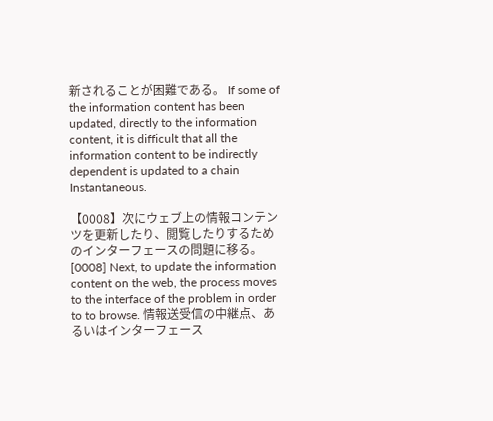新されることが困難である。 If some of the information content has been updated, directly to the information content, it is difficult that all the information content to be indirectly dependent is updated to a chain Instantaneous.

【0008】次にウェブ上の情報コンテンツを更新したり、閲覧したりするためのインターフェースの問題に移る。 [0008] Next, to update the information content on the web, the process moves to the interface of the problem in order to to browse. 情報送受信の中継点、あるいはインターフェース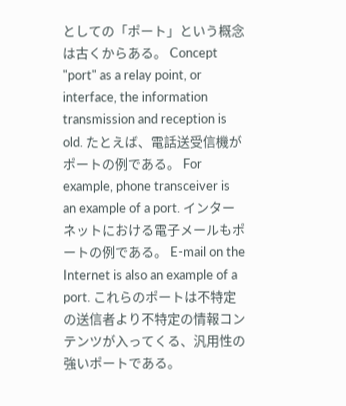としての「ポート」という概念は古くからある。 Concept "port" as a relay point, or interface, the information transmission and reception is old. たとえば、電話送受信機がポートの例である。 For example, phone transceiver is an example of a port. インターネットにおける電子メールもポートの例である。 E-mail on the Internet is also an example of a port. これらのポートは不特定の送信者より不特定の情報コンテンツが入ってくる、汎用性の強いポートである。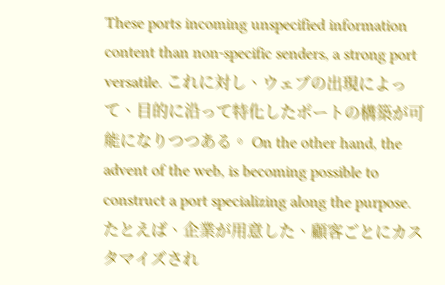These ports incoming unspecified information content than non-specific senders, a strong port versatile. これに対し、ウェブの出現によって、目的に沿って特化したポートの構築が可能になりつつある。 On the other hand, the advent of the web, is becoming possible to construct a port specializing along the purpose. たとえば、企業が用意した、顧客ごとにカスタマイズされ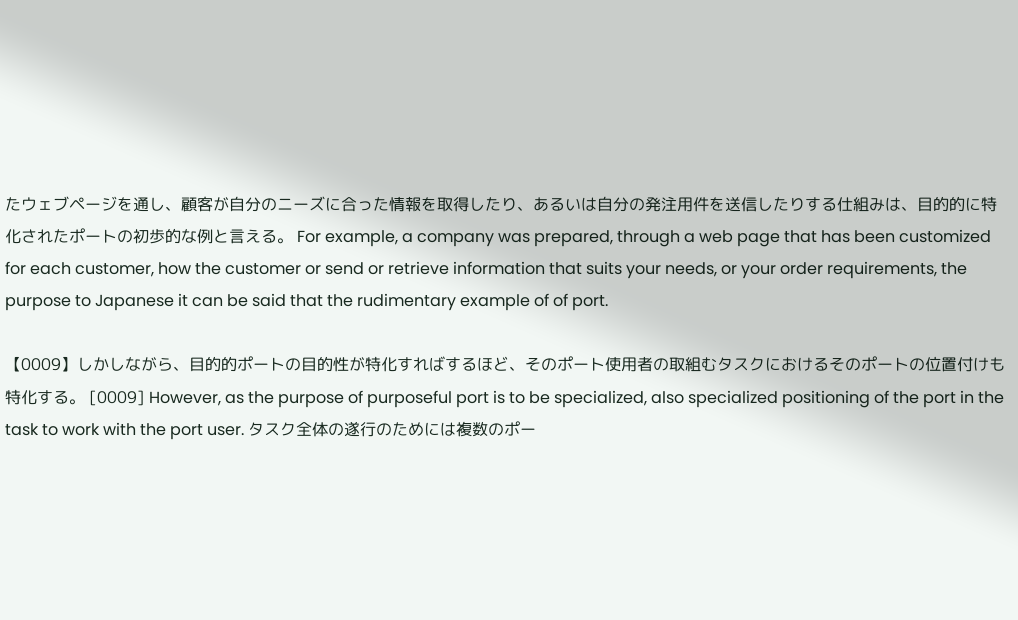たウェブページを通し、顧客が自分のニーズに合った情報を取得したり、あるいは自分の発注用件を送信したりする仕組みは、目的的に特化されたポートの初歩的な例と言える。 For example, a company was prepared, through a web page that has been customized for each customer, how the customer or send or retrieve information that suits your needs, or your order requirements, the purpose to Japanese it can be said that the rudimentary example of of port.

【0009】しかしながら、目的的ポートの目的性が特化すればするほど、そのポート使用者の取組むタスクにおけるそのポートの位置付けも特化する。 [0009] However, as the purpose of purposeful port is to be specialized, also specialized positioning of the port in the task to work with the port user. タスク全体の遂行のためには複数のポー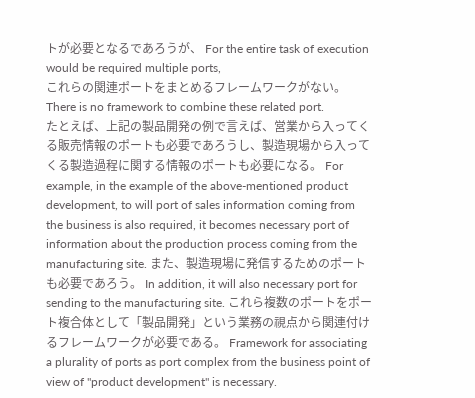トが必要となるであろうが、 For the entire task of execution would be required multiple ports,
これらの関連ポートをまとめるフレームワークがない。 There is no framework to combine these related port.
たとえば、上記の製品開発の例で言えば、営業から入ってくる販売情報のポートも必要であろうし、製造現場から入ってくる製造過程に関する情報のポートも必要になる。 For example, in the example of the above-mentioned product development, to will port of sales information coming from the business is also required, it becomes necessary port of information about the production process coming from the manufacturing site. また、製造現場に発信するためのポートも必要であろう。 In addition, it will also necessary port for sending to the manufacturing site. これら複数のポートをポート複合体として「製品開発」という業務の視点から関連付けるフレームワークが必要である。 Framework for associating a plurality of ports as port complex from the business point of view of "product development" is necessary.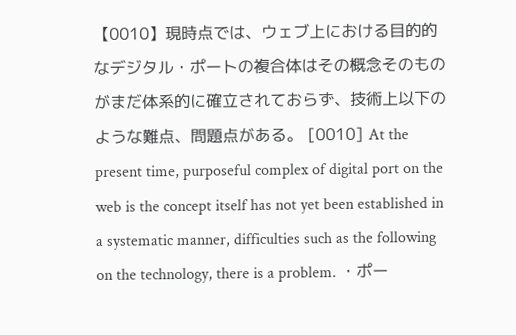【0010】現時点では、ウェブ上における目的的なデジタル・ポートの複合体はその概念そのものがまだ体系的に確立されておらず、技術上以下のような難点、問題点がある。 [0010] At the present time, purposeful complex of digital port on the web is the concept itself has not yet been established in a systematic manner, difficulties such as the following on the technology, there is a problem. ・ポー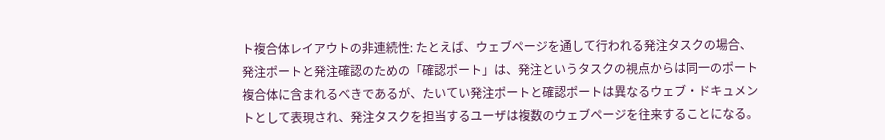ト複合体レイアウトの非連続性: たとえば、ウェブページを通して行われる発注タスクの場合、発注ポートと発注確認のための「確認ポート」は、発注というタスクの視点からは同一のポート複合体に含まれるべきであるが、たいてい発注ポートと確認ポートは異なるウェブ・ドキュメントとして表現され、発注タスクを担当するユーザは複数のウェブページを往来することになる。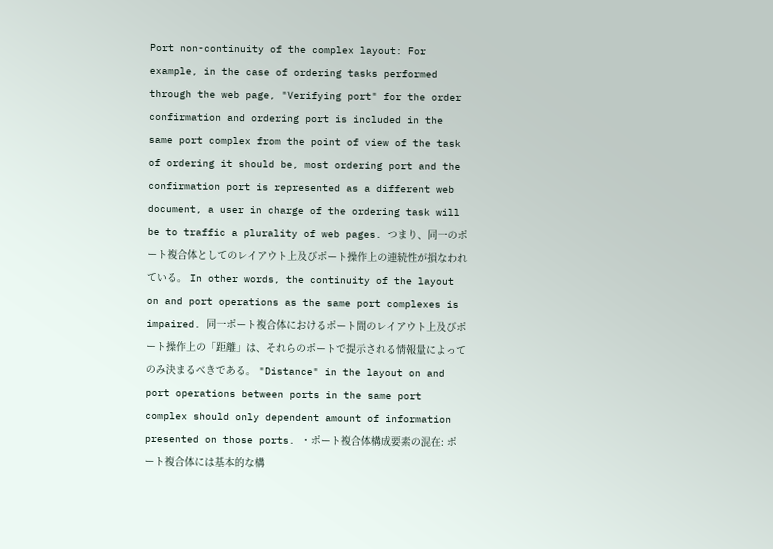Port non-continuity of the complex layout: For example, in the case of ordering tasks performed through the web page, "Verifying port" for the order confirmation and ordering port is included in the same port complex from the point of view of the task of ordering it should be, most ordering port and the confirmation port is represented as a different web document, a user in charge of the ordering task will be to traffic a plurality of web pages. つまり、同一のポート複合体としてのレイアウト上及びポート操作上の連続性が損なわれている。 In other words, the continuity of the layout on and port operations as the same port complexes is impaired. 同一ポート複合体におけるポート間のレイアウト上及びポート操作上の「距離」は、それらのポートで提示される情報量によってのみ決まるべきである。 "Distance" in the layout on and port operations between ports in the same port complex should only dependent amount of information presented on those ports. ・ポート複合体構成要素の混在: ポート複合体には基本的な構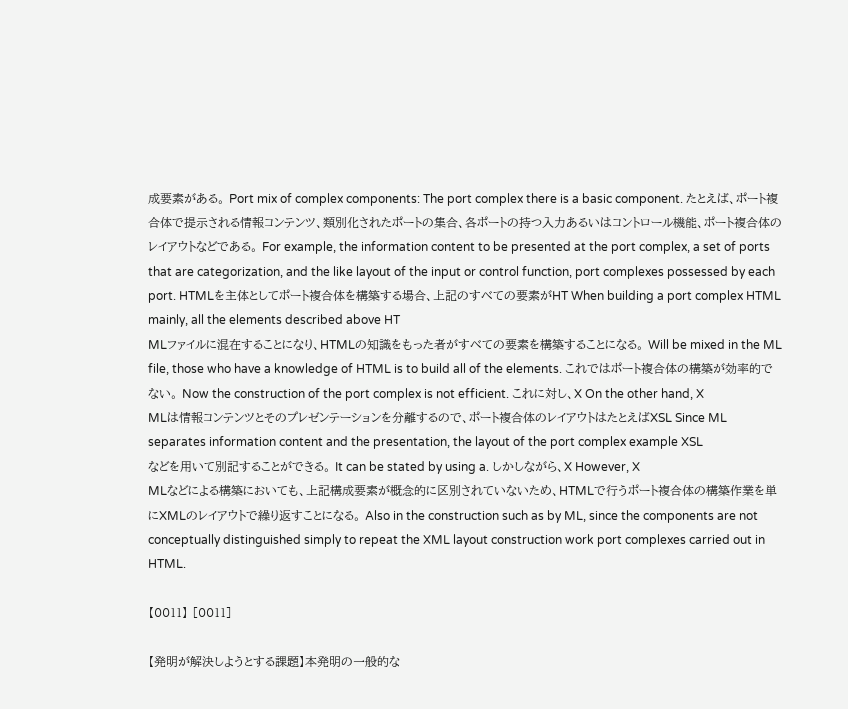成要素がある。 Port mix of complex components: The port complex there is a basic component. たとえば、ポート複合体で提示される情報コンテンツ、類別化されたポートの集合、各ポートの持つ入力あるいはコントロール機能、ポート複合体のレイアウトなどである。 For example, the information content to be presented at the port complex, a set of ports that are categorization, and the like layout of the input or control function, port complexes possessed by each port. HTMLを主体としてポート複合体を構築する場合、上記のすべての要素がHT When building a port complex HTML mainly, all the elements described above HT
MLファイルに混在することになり、HTMLの知識をもった者がすべての要素を構築することになる。 Will be mixed in the ML file, those who have a knowledge of HTML is to build all of the elements. これではポート複合体の構築が効率的でない。 Now the construction of the port complex is not efficient. これに対し、X On the other hand, X
MLは情報コンテンツとそのプレゼンテーションを分離するので、ポート複合体のレイアウトはたとえばXSL Since ML separates information content and the presentation, the layout of the port complex example XSL
などを用いて別記することができる。 It can be stated by using a. しかしながら、X However, X
MLなどによる構築においても、上記構成要素が概念的に区別されていないため、HTMLで行うポート複合体の構築作業を単にXMLのレイアウトで繰り返すことになる。 Also in the construction such as by ML, since the components are not conceptually distinguished simply to repeat the XML layout construction work port complexes carried out in HTML.

【0011】 [0011]

【発明が解決しようとする課題】本発明の一般的な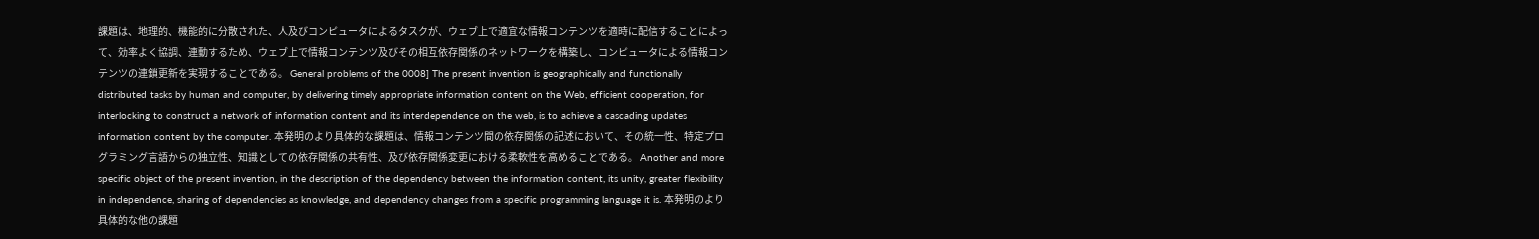課題は、地理的、機能的に分散された、人及びコンピュータによるタスクが、ウェブ上で適宜な情報コンテンツを適時に配信することによって、効率よく協調、連動するため、ウェブ上で情報コンテンツ及びその相互依存関係のネットワークを構築し、コンピュータによる情報コンテンツの連鎖更新を実現することである。 General problems of the 0008] The present invention is geographically and functionally distributed tasks by human and computer, by delivering timely appropriate information content on the Web, efficient cooperation, for interlocking to construct a network of information content and its interdependence on the web, is to achieve a cascading updates information content by the computer. 本発明のより具体的な課題は、情報コンテンツ間の依存関係の記述において、その統一性、特定プログラミング言語からの独立性、知識としての依存関係の共有性、及び依存関係変更における柔軟性を高めることである。 Another and more specific object of the present invention, in the description of the dependency between the information content, its unity, greater flexibility in independence, sharing of dependencies as knowledge, and dependency changes from a specific programming language it is. 本発明のより具体的な他の課題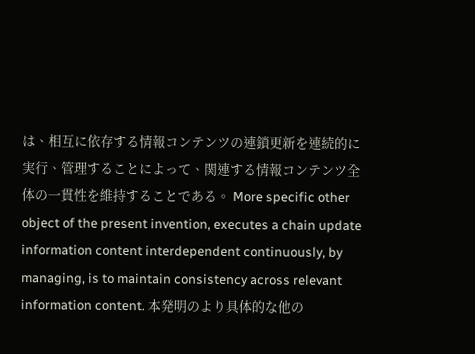は、相互に依存する情報コンテンツの連鎖更新を連続的に実行、管理することによって、関連する情報コンテンツ全体の一貫性を維持することである。 More specific other object of the present invention, executes a chain update information content interdependent continuously, by managing, is to maintain consistency across relevant information content. 本発明のより具体的な他の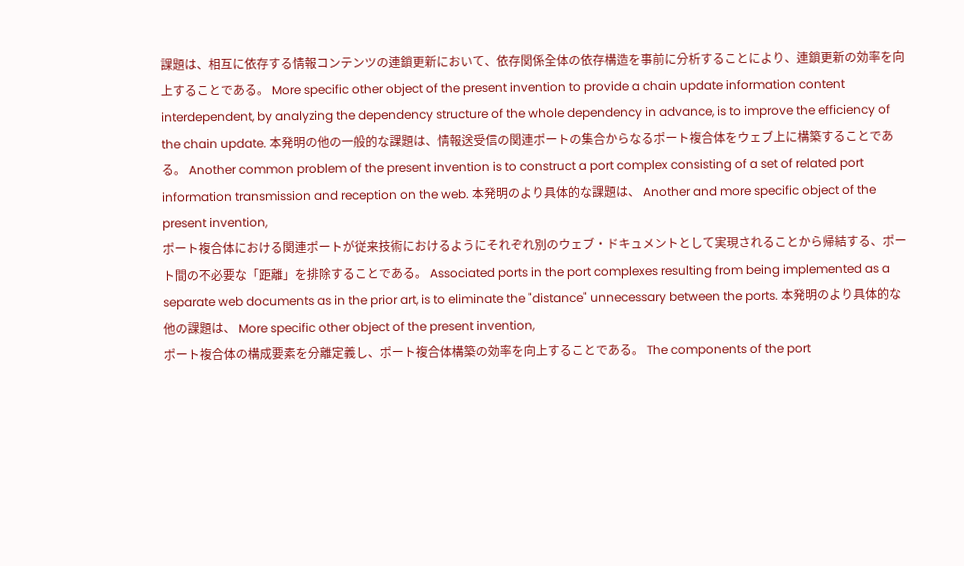課題は、相互に依存する情報コンテンツの連鎖更新において、依存関係全体の依存構造を事前に分析することにより、連鎖更新の効率を向上することである。 More specific other object of the present invention to provide a chain update information content interdependent, by analyzing the dependency structure of the whole dependency in advance, is to improve the efficiency of the chain update. 本発明の他の一般的な課題は、情報送受信の関連ポートの集合からなるポート複合体をウェブ上に構築することである。 Another common problem of the present invention is to construct a port complex consisting of a set of related port information transmission and reception on the web. 本発明のより具体的な課題は、 Another and more specific object of the present invention,
ポート複合体における関連ポートが従来技術におけるようにそれぞれ別のウェブ・ドキュメントとして実現されることから帰結する、ポート間の不必要な「距離」を排除することである。 Associated ports in the port complexes resulting from being implemented as a separate web documents as in the prior art, is to eliminate the "distance" unnecessary between the ports. 本発明のより具体的な他の課題は、 More specific other object of the present invention,
ポート複合体の構成要素を分離定義し、ポート複合体構築の効率を向上することである。 The components of the port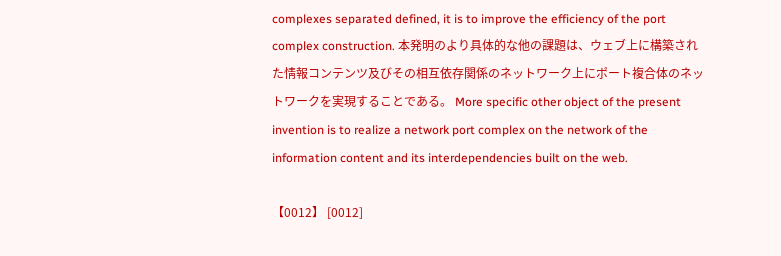complexes separated defined, it is to improve the efficiency of the port complex construction. 本発明のより具体的な他の課題は、ウェブ上に構築された情報コンテンツ及びその相互依存関係のネットワーク上にポート複合体のネットワークを実現することである。 More specific other object of the present invention is to realize a network port complex on the network of the information content and its interdependencies built on the web.

【0012】 [0012]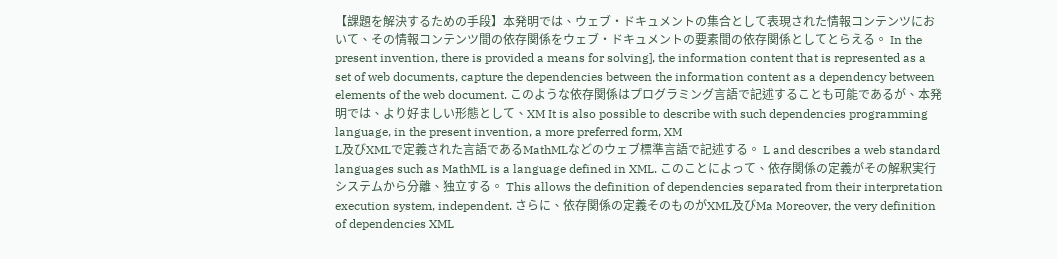【課題を解決するための手段】本発明では、ウェブ・ドキュメントの集合として表現された情報コンテンツにおいて、その情報コンテンツ間の依存関係をウェブ・ドキュメントの要素間の依存関係としてとらえる。 In the present invention, there is provided a means for solving], the information content that is represented as a set of web documents, capture the dependencies between the information content as a dependency between elements of the web document. このような依存関係はプログラミング言語で記述することも可能であるが、本発明では、より好ましい形態として、XM It is also possible to describe with such dependencies programming language, in the present invention, a more preferred form, XM
L及びXMLで定義された言語であるMathMLなどのウェブ標準言語で記述する。 L and describes a web standard languages such as MathML is a language defined in XML. このことによって、依存関係の定義がその解釈実行システムから分離、独立する。 This allows the definition of dependencies separated from their interpretation execution system, independent. さらに、依存関係の定義そのものがXML及びMa Moreover, the very definition of dependencies XML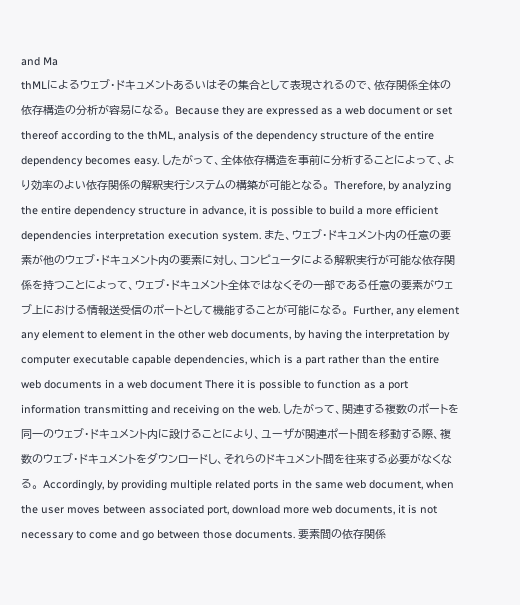and Ma
thMLによるウェブ・ドキュメントあるいはその集合として表現されるので、依存関係全体の依存構造の分析が容易になる。 Because they are expressed as a web document or set thereof according to the thML, analysis of the dependency structure of the entire dependency becomes easy. したがって、全体依存構造を事前に分析することによって、より効率のよい依存関係の解釈実行システムの構築が可能となる。 Therefore, by analyzing the entire dependency structure in advance, it is possible to build a more efficient dependencies interpretation execution system. また、ウェブ・ドキュメント内の任意の要素が他のウェブ・ドキュメント内の要素に対し、コンピュータによる解釈実行が可能な依存関係を持つことによって、ウェブ・ドキュメント全体ではなくその一部である任意の要素がウェブ上における情報送受信のポートとして機能することが可能になる。 Further, any element any element to element in the other web documents, by having the interpretation by computer executable capable dependencies, which is a part rather than the entire web documents in a web document There it is possible to function as a port information transmitting and receiving on the web. したがって、関連する複数のポートを同一のウェブ・ドキュメント内に設けることにより、ユーザが関連ポート間を移動する際、複数のウェブ・ドキュメントをダウンロードし、それらのドキュメント間を往来する必要がなくなる。 Accordingly, by providing multiple related ports in the same web document, when the user moves between associated port, download more web documents, it is not necessary to come and go between those documents. 要素間の依存関係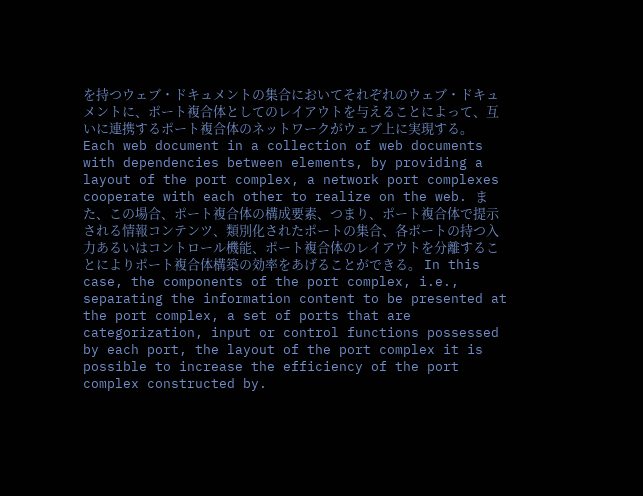を持つウェブ・ドキュメントの集合においてそれぞれのウェブ・ドキュメントに、ポート複合体としてのレイアウトを与えることによって、互いに連携するポート複合体のネットワークがウェブ上に実現する。 Each web document in a collection of web documents with dependencies between elements, by providing a layout of the port complex, a network port complexes cooperate with each other to realize on the web. また、この場合、ポート複合体の構成要素、つまり、ポート複合体で提示される情報コンテンツ、類別化されたポートの集合、各ポートの持つ入力あるいはコントロール機能、ポート複合体のレイアウトを分離することによりポート複合体構築の効率をあげることができる。 In this case, the components of the port complex, i.e., separating the information content to be presented at the port complex, a set of ports that are categorization, input or control functions possessed by each port, the layout of the port complex it is possible to increase the efficiency of the port complex constructed by.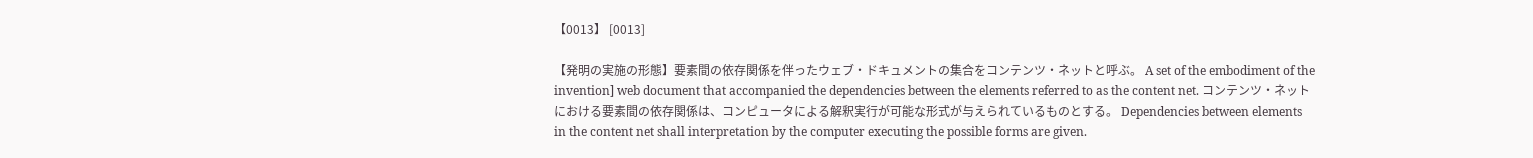【0013】 [0013]

【発明の実施の形態】要素間の依存関係を伴ったウェブ・ドキュメントの集合をコンテンツ・ネットと呼ぶ。 A set of the embodiment of the invention] web document that accompanied the dependencies between the elements referred to as the content net. コンテンツ・ネットにおける要素間の依存関係は、コンピュータによる解釈実行が可能な形式が与えられているものとする。 Dependencies between elements in the content net shall interpretation by the computer executing the possible forms are given.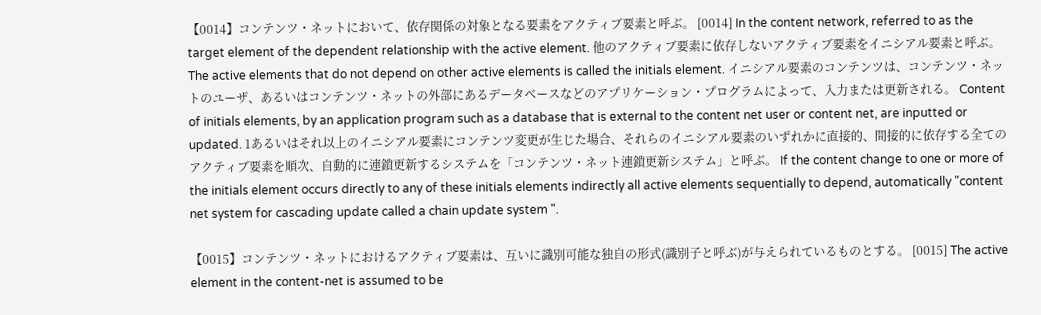【0014】コンテンツ・ネットにおいて、依存関係の対象となる要素をアクティブ要素と呼ぶ。 [0014] In the content network, referred to as the target element of the dependent relationship with the active element. 他のアクティブ要素に依存しないアクティブ要素をイニシアル要素と呼ぶ。 The active elements that do not depend on other active elements is called the initials element. イニシアル要素のコンテンツは、コンテンツ・ネットのユーザ、あるいはコンテンツ・ネットの外部にあるデータベースなどのアプリケーション・プログラムによって、入力または更新される。 Content of initials elements, by an application program such as a database that is external to the content net user or content net, are inputted or updated. 1あるいはそれ以上のイニシアル要素にコンテンツ変更が生じた場合、それらのイニシアル要素のいずれかに直接的、間接的に依存する全てのアクティブ要素を順次、自動的に連鎖更新するシステムを「コンテンツ・ネット連鎖更新システム」と呼ぶ。 If the content change to one or more of the initials element occurs directly to any of these initials elements indirectly all active elements sequentially to depend, automatically "content net system for cascading update called a chain update system ".

【0015】コンテンツ・ネットにおけるアクティブ要素は、互いに識別可能な独自の形式(識別子と呼ぶ)が与えられているものとする。 [0015] The active element in the content-net is assumed to be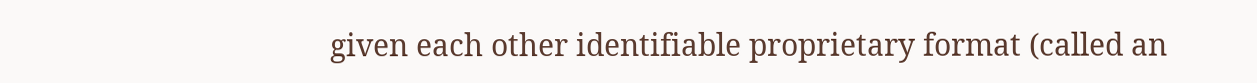given each other identifiable proprietary format (called an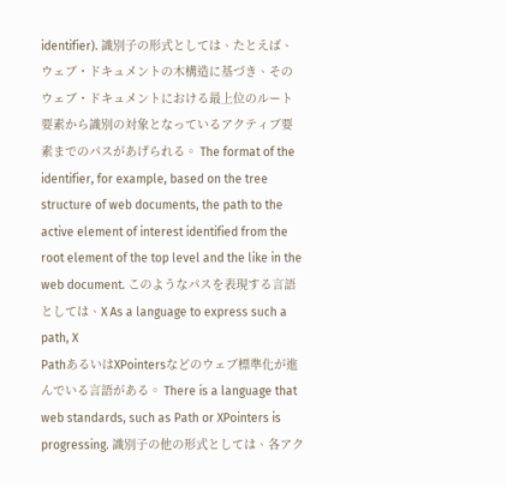identifier). 識別子の形式としては、たとえば、ウェブ・ドキュメントの木構造に基づき、そのウェブ・ドキュメントにおける最上位のルート要素から識別の対象となっているアクティブ要素までのパスがあげられる。 The format of the identifier, for example, based on the tree structure of web documents, the path to the active element of interest identified from the root element of the top level and the like in the web document. このようなパスを表現する言語としては、X As a language to express such a path, X
PathあるいはXPointersなどのウェブ標準化が進んでいる言語がある。 There is a language that web standards, such as Path or XPointers is progressing. 識別子の他の形式としては、各アク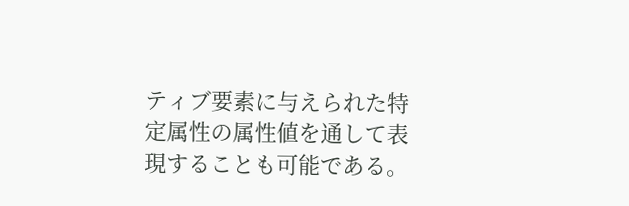ティブ要素に与えられた特定属性の属性値を通して表現することも可能である。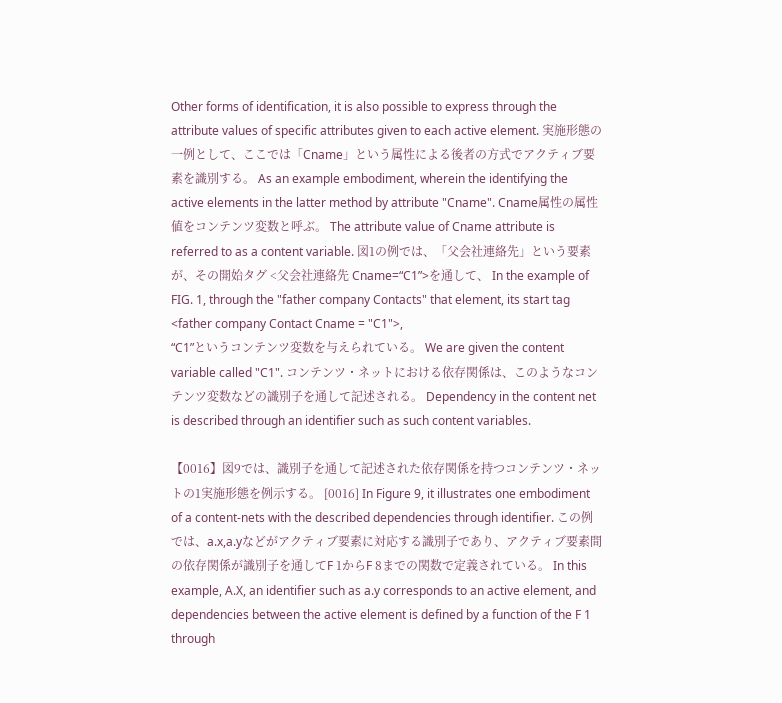Other forms of identification, it is also possible to express through the attribute values of specific attributes given to each active element. 実施形態の一例として、ここでは「Cname」という属性による後者の方式でアクティブ要素を識別する。 As an example embodiment, wherein the identifying the active elements in the latter method by attribute "Cname". Cname属性の属性値をコンテンツ変数と呼ぶ。 The attribute value of Cname attribute is referred to as a content variable. 図1の例では、「父会社連絡先」という要素が、その開始タグ <父会社連絡先 Cname=“C1”>を通して、 In the example of FIG. 1, through the "father company Contacts" that element, its start tag <father company Contact Cname = "C1">,
“C1”というコンテンツ変数を与えられている。 We are given the content variable called "C1". コンテンツ・ネットにおける依存関係は、このようなコンテンツ変数などの識別子を通して記述される。 Dependency in the content net is described through an identifier such as such content variables.

【0016】図9では、識別子を通して記述された依存関係を持つコンテンツ・ネットの1実施形態を例示する。 [0016] In Figure 9, it illustrates one embodiment of a content-nets with the described dependencies through identifier. この例では、a.x,a.yなどがアクティブ要素に対応する識別子であり、アクティブ要素間の依存関係が識別子を通してF 1からF 8までの関数で定義されている。 In this example, A.X, an identifier such as a.y corresponds to an active element, and dependencies between the active element is defined by a function of the F 1 through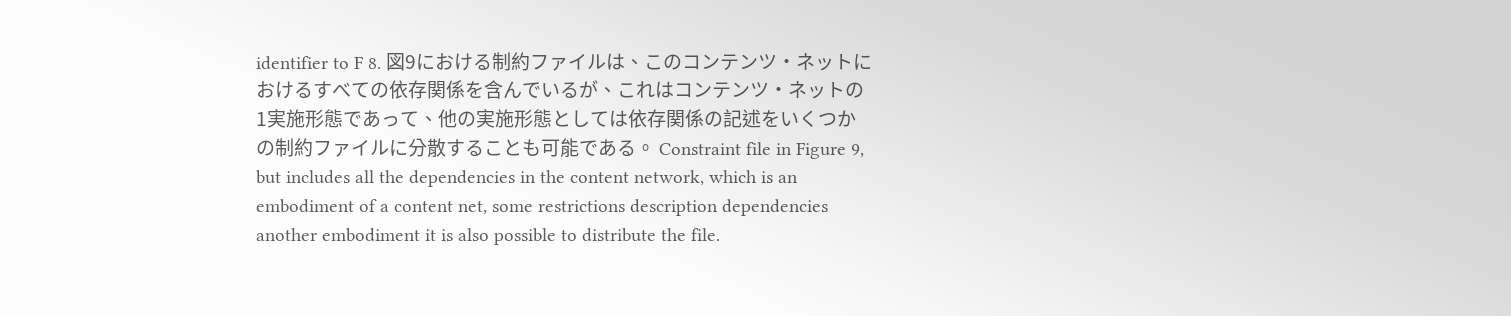identifier to F 8. 図9における制約ファイルは、このコンテンツ・ネットにおけるすべての依存関係を含んでいるが、これはコンテンツ・ネットの1実施形態であって、他の実施形態としては依存関係の記述をいくつかの制約ファイルに分散することも可能である。 Constraint file in Figure 9, but includes all the dependencies in the content network, which is an embodiment of a content net, some restrictions description dependencies another embodiment it is also possible to distribute the file.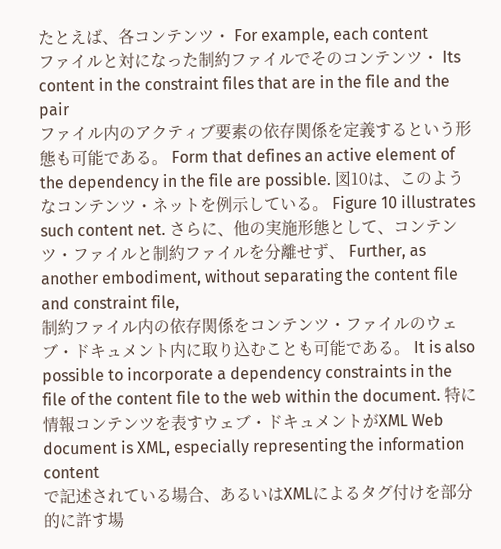たとえば、各コンテンツ・ For example, each content
ファイルと対になった制約ファイルでそのコンテンツ・ Its content in the constraint files that are in the file and the pair
ファイル内のアクティブ要素の依存関係を定義するという形態も可能である。 Form that defines an active element of the dependency in the file are possible. 図10は、このようなコンテンツ・ネットを例示している。 Figure 10 illustrates such content net. さらに、他の実施形態として、コンテンツ・ファイルと制約ファイルを分離せず、 Further, as another embodiment, without separating the content file and constraint file,
制約ファイル内の依存関係をコンテンツ・ファイルのウェブ・ドキュメント内に取り込むことも可能である。 It is also possible to incorporate a dependency constraints in the file of the content file to the web within the document. 特に情報コンテンツを表すウェブ・ドキュメントがXML Web document is XML, especially representing the information content
で記述されている場合、あるいはXMLによるタグ付けを部分的に許す場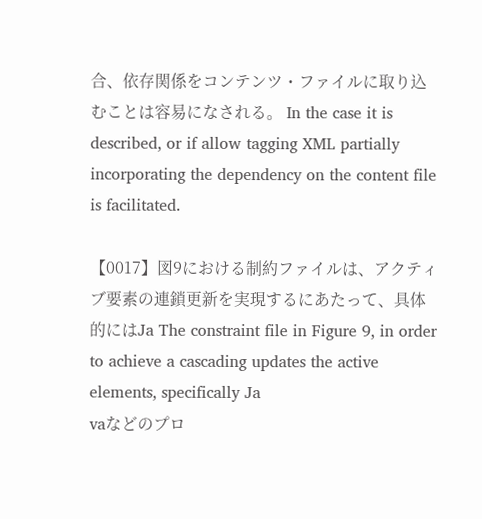合、依存関係をコンテンツ・ファイルに取り込むことは容易になされる。 In the case it is described, or if allow tagging XML partially incorporating the dependency on the content file is facilitated.

【0017】図9における制約ファイルは、アクティブ要素の連鎖更新を実現するにあたって、具体的にはJa The constraint file in Figure 9, in order to achieve a cascading updates the active elements, specifically Ja
vaなどのプロ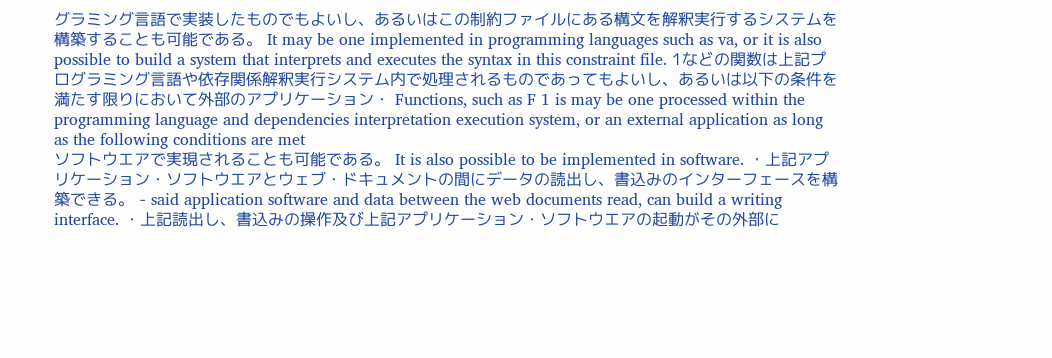グラミング言語で実装したものでもよいし、あるいはこの制約ファイルにある構文を解釈実行するシステムを構築することも可能である。 It may be one implemented in programming languages such as va, or it is also possible to build a system that interprets and executes the syntax in this constraint file. 1などの関数は上記プログラミング言語や依存関係解釈実行システム内で処理されるものであってもよいし、あるいは以下の条件を満たす限りにおいて外部のアプリケーション・ Functions, such as F 1 is may be one processed within the programming language and dependencies interpretation execution system, or an external application as long as the following conditions are met
ソフトウエアで実現されることも可能である。 It is also possible to be implemented in software. ・上記アプリケーション・ソフトウエアとウェブ・ドキュメントの間にデータの読出し、書込みのインターフェースを構築できる。 - said application software and data between the web documents read, can build a writing interface. ・上記読出し、書込みの操作及び上記アプリケーション・ソフトウエアの起動がその外部に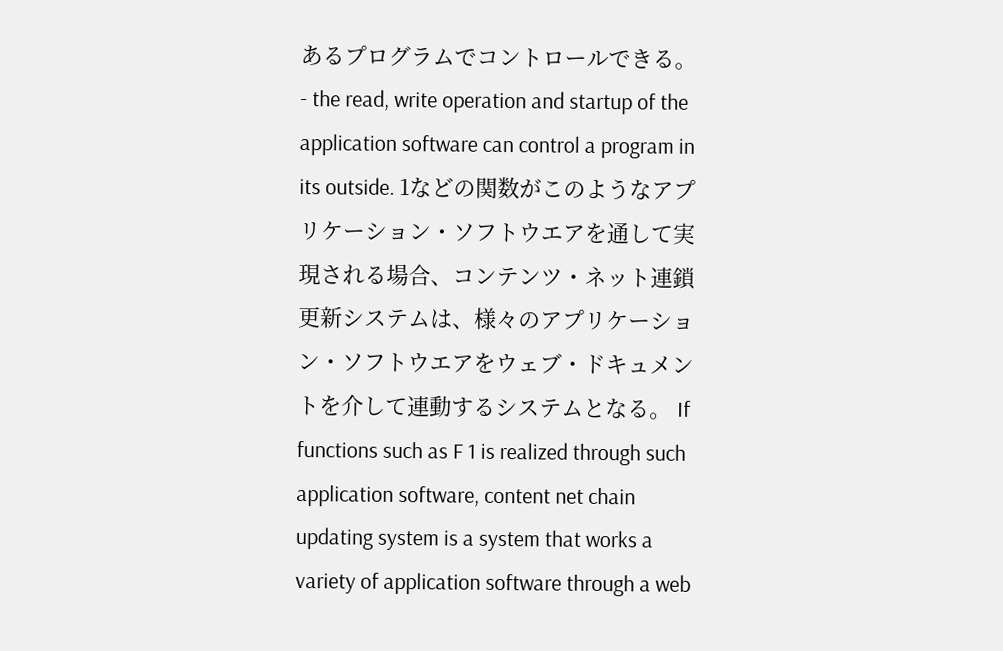あるプログラムでコントロールできる。 - the read, write operation and startup of the application software can control a program in its outside. 1などの関数がこのようなアプリケーション・ソフトウエアを通して実現される場合、コンテンツ・ネット連鎖更新システムは、様々のアプリケーション・ソフトウエアをウェブ・ドキュメントを介して連動するシステムとなる。 If functions such as F 1 is realized through such application software, content net chain updating system is a system that works a variety of application software through a web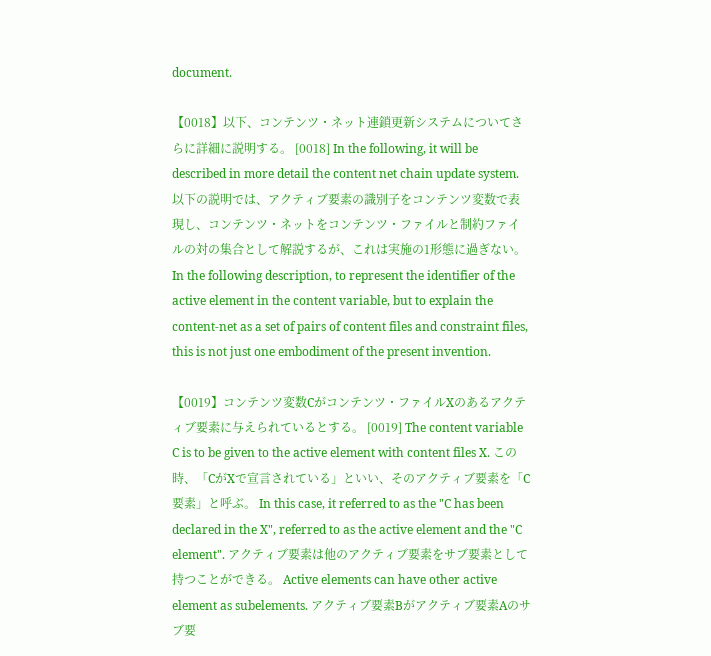document.

【0018】以下、コンテンツ・ネット連鎖更新システムについてさらに詳細に説明する。 [0018] In the following, it will be described in more detail the content net chain update system. 以下の説明では、アクティブ要素の識別子をコンテンツ変数で表現し、コンテンツ・ネットをコンテンツ・ファイルと制約ファイルの対の集合として解説するが、これは実施の1形態に過ぎない。 In the following description, to represent the identifier of the active element in the content variable, but to explain the content-net as a set of pairs of content files and constraint files, this is not just one embodiment of the present invention.

【0019】コンテンツ変数Cがコンテンツ・ファイルXのあるアクティブ要素に与えられているとする。 [0019] The content variable C is to be given to the active element with content files X. この時、「CがXで宣言されている」といい、そのアクティブ要素を「C要素」と呼ぶ。 In this case, it referred to as the "C has been declared in the X", referred to as the active element and the "C element". アクティブ要素は他のアクティブ要素をサブ要素として持つことができる。 Active elements can have other active element as subelements. アクティブ要素Bがアクティブ要素Aのサブ要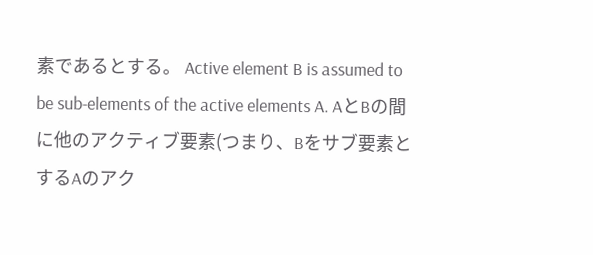素であるとする。 Active element B is assumed to be sub-elements of the active elements A. AとBの間に他のアクティブ要素(つまり、Bをサブ要素とするAのアク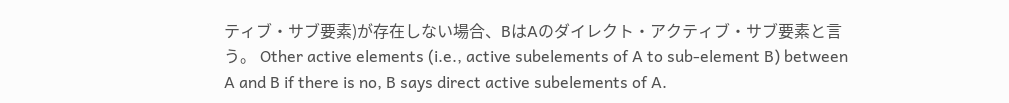ティブ・サブ要素)が存在しない場合、BはAのダイレクト・アクティブ・サブ要素と言う。 Other active elements (i.e., active subelements of A to sub-element B) between A and B if there is no, B says direct active subelements of A.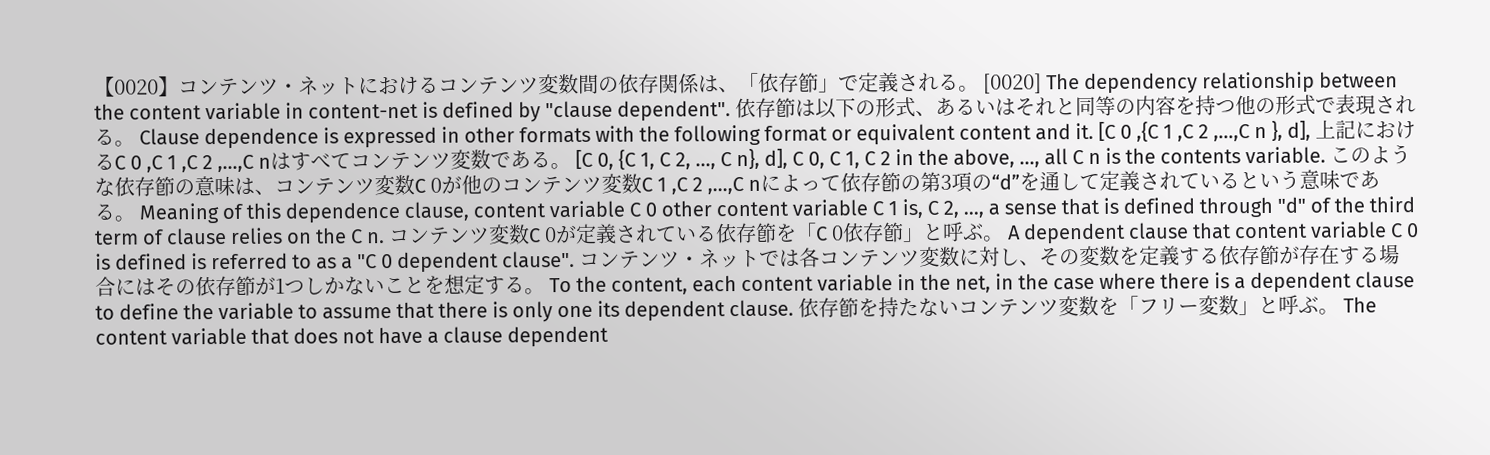【0020】コンテンツ・ネットにおけるコンテンツ変数間の依存関係は、「依存節」で定義される。 [0020] The dependency relationship between the content variable in content-net is defined by "clause dependent". 依存節は以下の形式、あるいはそれと同等の内容を持つ他の形式で表現される。 Clause dependence is expressed in other formats with the following format or equivalent content and it. [C 0 ,{C 1 ,C 2 ,…,C n }, d], 上記におけるC 0 ,C 1 ,C 2 ,…,C nはすべてコンテンツ変数である。 [C 0, {C 1, C 2, ..., C n}, d], C 0, C 1, C 2 in the above, ..., all C n is the contents variable. このような依存節の意味は、コンテンツ変数C 0が他のコンテンツ変数C 1 ,C 2 ,…,C nによって依存節の第3項の“d”を通して定義されているという意味である。 Meaning of this dependence clause, content variable C 0 other content variable C 1 is, C 2, ..., a sense that is defined through "d" of the third term of clause relies on the C n. コンテンツ変数C 0が定義されている依存節を「C 0依存節」と呼ぶ。 A dependent clause that content variable C 0 is defined is referred to as a "C 0 dependent clause". コンテンツ・ネットでは各コンテンツ変数に対し、その変数を定義する依存節が存在する場合にはその依存節が1つしかないことを想定する。 To the content, each content variable in the net, in the case where there is a dependent clause to define the variable to assume that there is only one its dependent clause. 依存節を持たないコンテンツ変数を「フリー変数」と呼ぶ。 The content variable that does not have a clause dependent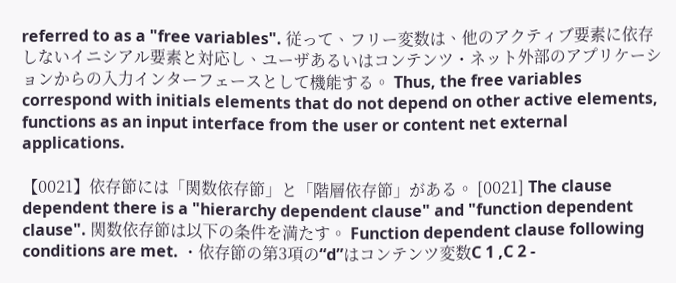referred to as a "free variables". 従って、フリー変数は、他のアクティブ要素に依存しないイニシアル要素と対応し、ユーザあるいはコンテンツ・ネット外部のアプリケーションからの入力インターフェースとして機能する。 Thus, the free variables correspond with initials elements that do not depend on other active elements, functions as an input interface from the user or content net external applications.

【0021】依存節には「関数依存節」と「階層依存節」がある。 [0021] The clause dependent there is a "hierarchy dependent clause" and "function dependent clause". 関数依存節は以下の条件を満たす。 Function dependent clause following conditions are met. ・依存節の第3項の“d”はコンテンツ変数C 1 ,C 2 -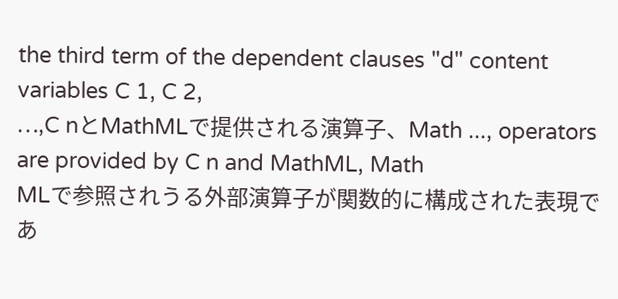the third term of the dependent clauses "d" content variables C 1, C 2,
…,C nとMathMLで提供される演算子、Math ..., operators are provided by C n and MathML, Math
MLで参照されうる外部演算子が関数的に構成された表現であ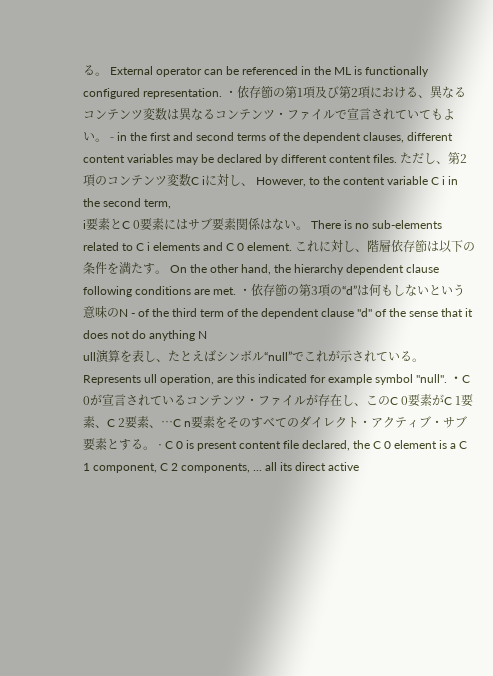る。 External operator can be referenced in the ML is functionally configured representation. ・依存節の第1項及び第2項における、異なるコンテンツ変数は異なるコンテンツ・ファイルで宣言されていてもよい。 - in the first and second terms of the dependent clauses, different content variables may be declared by different content files. ただし、第2項のコンテンツ変数C iに対し、 However, to the content variable C i in the second term,
i要素とC 0要素にはサブ要素関係はない。 There is no sub-elements related to C i elements and C 0 element. これに対し、階層依存節は以下の条件を満たす。 On the other hand, the hierarchy dependent clause following conditions are met. ・依存節の第3項の“d”は何もしないという意味のN - of the third term of the dependent clause "d" of the sense that it does not do anything N
ull演算を表し、たとえばシンボル“null”でこれが示されている。 Represents ull operation, are this indicated for example symbol "null". ・C 0が宣言されているコンテンツ・ファイルが存在し、このC 0要素がC 1要素、C 2要素、…C n要素をそのすべてのダイレクト・アクティブ・サブ要素とする。 · C 0 is present content file declared, the C 0 element is a C 1 component, C 2 components, ... all its direct active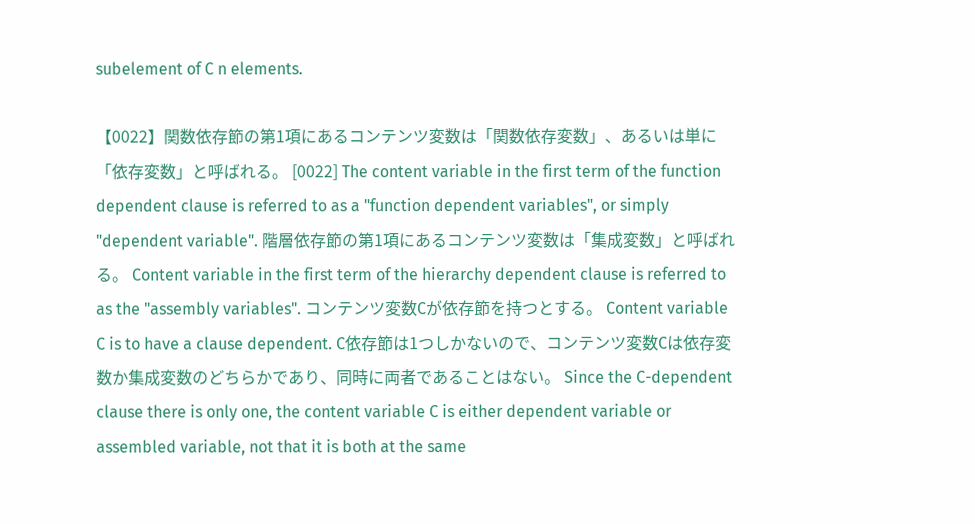subelement of C n elements.

【0022】関数依存節の第1項にあるコンテンツ変数は「関数依存変数」、あるいは単に「依存変数」と呼ばれる。 [0022] The content variable in the first term of the function dependent clause is referred to as a "function dependent variables", or simply "dependent variable". 階層依存節の第1項にあるコンテンツ変数は「集成変数」と呼ばれる。 Content variable in the first term of the hierarchy dependent clause is referred to as the "assembly variables". コンテンツ変数Cが依存節を持つとする。 Content variable C is to have a clause dependent. C依存節は1つしかないので、コンテンツ変数Cは依存変数か集成変数のどちらかであり、同時に両者であることはない。 Since the C-dependent clause there is only one, the content variable C is either dependent variable or assembled variable, not that it is both at the same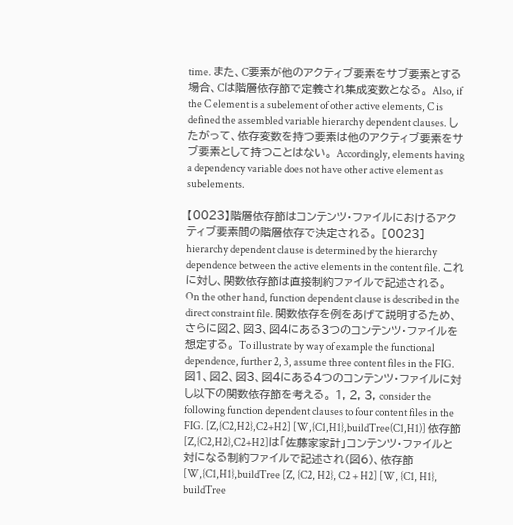time. また、C要素が他のアクティブ要素をサブ要素とする場合、Cは階層依存節で定義され集成変数となる。 Also, if the C element is a subelement of other active elements, C is defined the assembled variable hierarchy dependent clauses. したがって、依存変数を持つ要素は他のアクティブ要素をサブ要素として持つことはない。 Accordingly, elements having a dependency variable does not have other active element as subelements.

【0023】階層依存節はコンテンツ・ファイルにおけるアクティブ要素間の階層依存で決定される。 [0023] hierarchy dependent clause is determined by the hierarchy dependence between the active elements in the content file. これに対し、関数依存節は直接制約ファイルで記述される。 On the other hand, function dependent clause is described in the direct constraint file. 関数依存を例をあげて説明するため、さらに図2、図3、図4にある3つのコンテンツ・ファイルを想定する。 To illustrate by way of example the functional dependence, further 2, 3, assume three content files in the FIG. 図1、図2、図3、図4にある4つのコンテンツ・ファイルに対し以下の関数依存節を考える。 1, 2, 3, consider the following function dependent clauses to four content files in the FIG. [Z,{C2,H2},C2+H2] [W,{C1,H1},buildTree(C1,H1)] 依存節[Z,{C2,H2},C2+H2]は「佐藤家家計」コンテンツ・ファイルと対になる制約ファイルで記述され(図6)、依存節[W,{C1,H1},buildTree [Z, {C2, H2}, C2 + H2] [W, {C1, H1}, buildTree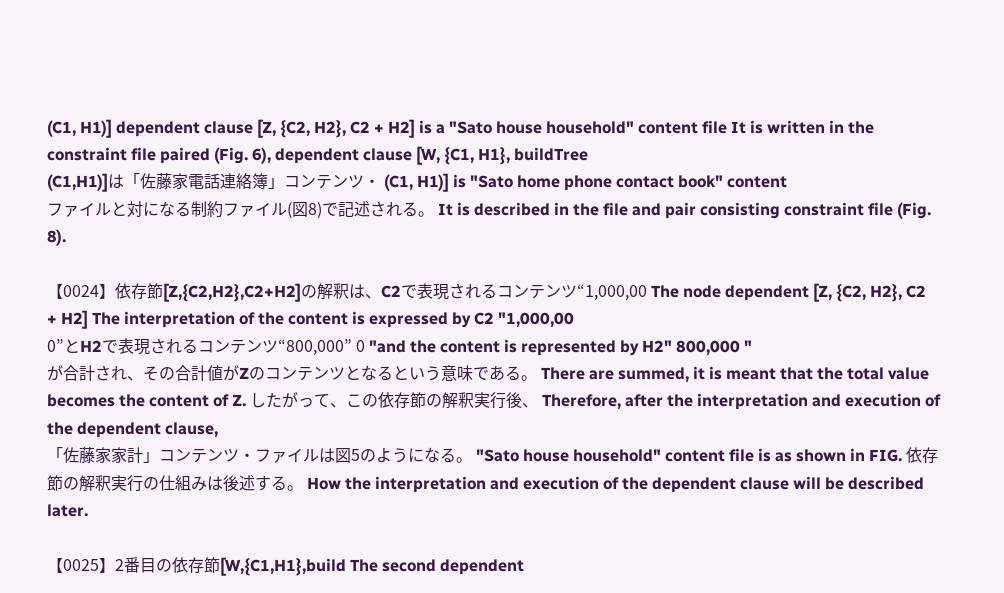(C1, H1)] dependent clause [Z, {C2, H2}, C2 + H2] is a "Sato house household" content file It is written in the constraint file paired (Fig. 6), dependent clause [W, {C1, H1}, buildTree
(C1,H1)]は「佐藤家電話連絡簿」コンテンツ・ (C1, H1)] is "Sato home phone contact book" content
ファイルと対になる制約ファイル(図8)で記述される。 It is described in the file and pair consisting constraint file (Fig. 8).

【0024】依存節[Z,{C2,H2},C2+H2]の解釈は、C2で表現されるコンテンツ“1,000,00 The node dependent [Z, {C2, H2}, C2 + H2] The interpretation of the content is expressed by C2 "1,000,00
0”とH2で表現されるコンテンツ“800,000” 0 "and the content is represented by H2" 800,000 "
が合計され、その合計値がZのコンテンツとなるという意味である。 There are summed, it is meant that the total value becomes the content of Z. したがって、この依存節の解釈実行後、 Therefore, after the interpretation and execution of the dependent clause,
「佐藤家家計」コンテンツ・ファイルは図5のようになる。 "Sato house household" content file is as shown in FIG. 依存節の解釈実行の仕組みは後述する。 How the interpretation and execution of the dependent clause will be described later.

【0025】2番目の依存節[W,{C1,H1},build The second dependent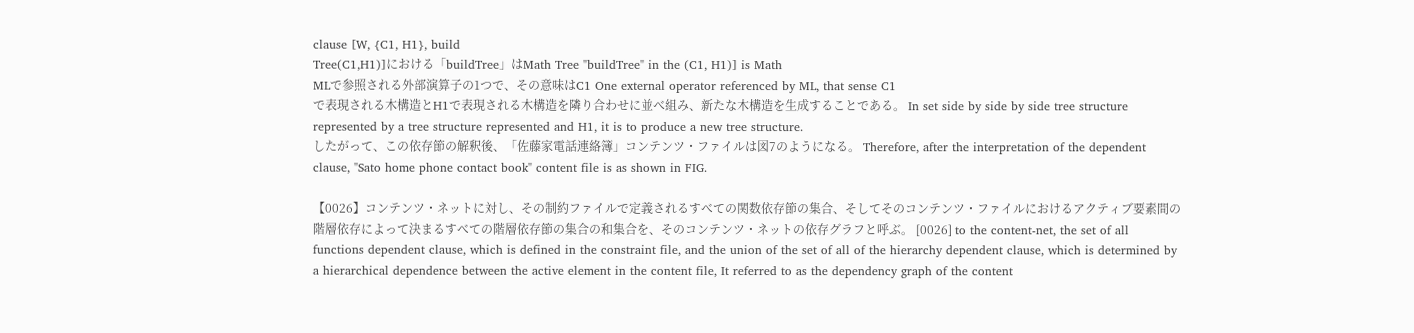clause [W, {C1, H1}, build
Tree(C1,H1)]における「buildTree」はMath Tree "buildTree" in the (C1, H1)] is Math
MLで参照される外部演算子の1つで、その意味はC1 One external operator referenced by ML, that sense C1
で表現される木構造とH1で表現される木構造を隣り合わせに並べ組み、新たな木構造を生成することである。 In set side by side by side tree structure represented by a tree structure represented and H1, it is to produce a new tree structure.
したがって、この依存節の解釈後、「佐藤家電話連絡簿」コンテンツ・ファイルは図7のようになる。 Therefore, after the interpretation of the dependent clause, "Sato home phone contact book" content file is as shown in FIG.

【0026】コンテンツ・ネットに対し、その制約ファイルで定義されるすべての関数依存節の集合、そしてそのコンテンツ・ファイルにおけるアクティブ要素間の階層依存によって決まるすべての階層依存節の集合の和集合を、そのコンテンツ・ネットの依存グラフと呼ぶ。 [0026] to the content-net, the set of all functions dependent clause, which is defined in the constraint file, and the union of the set of all of the hierarchy dependent clause, which is determined by a hierarchical dependence between the active element in the content file, It referred to as the dependency graph of the content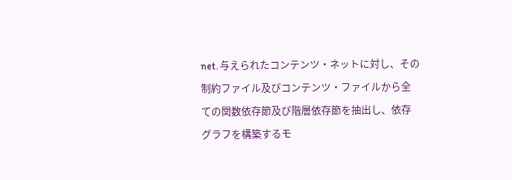net. 与えられたコンテンツ・ネットに対し、その制約ファイル及びコンテンツ・ファイルから全ての関数依存節及び階層依存節を抽出し、依存グラフを構築するモ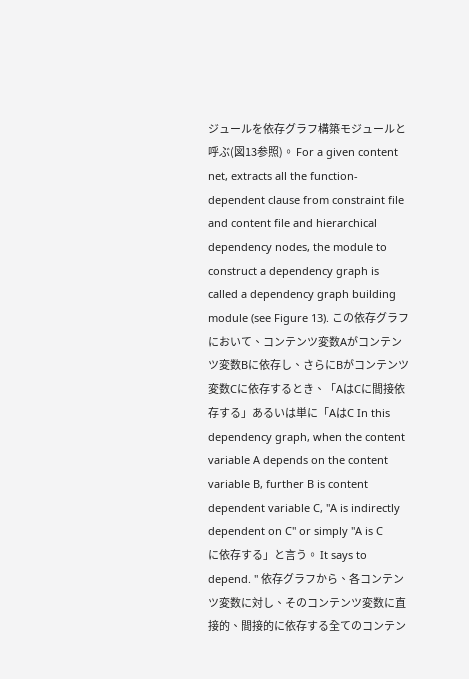ジュールを依存グラフ構築モジュールと呼ぶ(図13参照)。 For a given content net, extracts all the function-dependent clause from constraint file and content file and hierarchical dependency nodes, the module to construct a dependency graph is called a dependency graph building module (see Figure 13). この依存グラフにおいて、コンテンツ変数Aがコンテンツ変数Bに依存し、さらにBがコンテンツ変数Cに依存するとき、「AはCに間接依存する」あるいは単に「AはC In this dependency graph, when the content variable A depends on the content variable B, further B is content dependent variable C, "A is indirectly dependent on C" or simply "A is C
に依存する」と言う。 It says to depend. " 依存グラフから、各コンテンツ変数に対し、そのコンテンツ変数に直接的、間接的に依存する全てのコンテン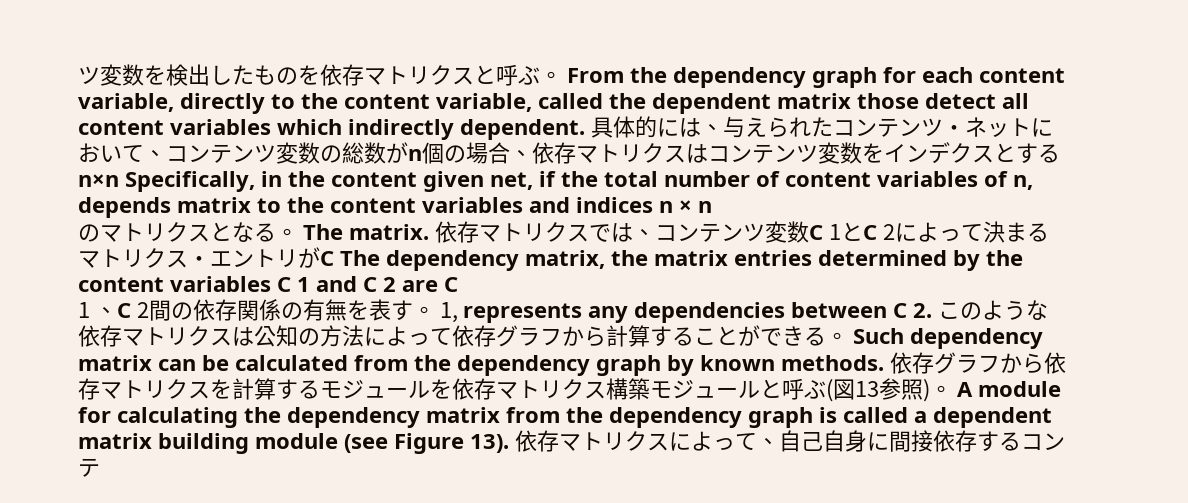ツ変数を検出したものを依存マトリクスと呼ぶ。 From the dependency graph for each content variable, directly to the content variable, called the dependent matrix those detect all content variables which indirectly dependent. 具体的には、与えられたコンテンツ・ネットにおいて、コンテンツ変数の総数がn個の場合、依存マトリクスはコンテンツ変数をインデクスとするn×n Specifically, in the content given net, if the total number of content variables of n, depends matrix to the content variables and indices n × n
のマトリクスとなる。 The matrix. 依存マトリクスでは、コンテンツ変数C 1とC 2によって決まるマトリクス・エントリがC The dependency matrix, the matrix entries determined by the content variables C 1 and C 2 are C
1 、C 2間の依存関係の有無を表す。 1, represents any dependencies between C 2. このような依存マトリクスは公知の方法によって依存グラフから計算することができる。 Such dependency matrix can be calculated from the dependency graph by known methods. 依存グラフから依存マトリクスを計算するモジュールを依存マトリクス構築モジュールと呼ぶ(図13参照)。 A module for calculating the dependency matrix from the dependency graph is called a dependent matrix building module (see Figure 13). 依存マトリクスによって、自己自身に間接依存するコンテ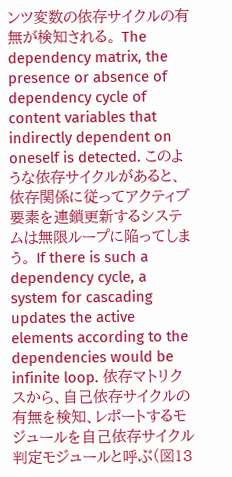ンツ変数の依存サイクルの有無が検知される。 The dependency matrix, the presence or absence of dependency cycle of content variables that indirectly dependent on oneself is detected. このような依存サイクルがあると、依存関係に従ってアクティブ要素を連鎖更新するシステムは無限ループに陥ってしまう。 If there is such a dependency cycle, a system for cascading updates the active elements according to the dependencies would be infinite loop. 依存マトリクスから、自己依存サイクルの有無を検知、レポートするモジュールを自己依存サイクル判定モジュールと呼ぶ(図13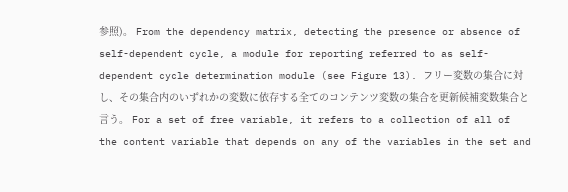参照)。 From the dependency matrix, detecting the presence or absence of self-dependent cycle, a module for reporting referred to as self-dependent cycle determination module (see Figure 13). フリー変数の集合に対し、その集合内のいずれかの変数に依存する全てのコンテンツ変数の集合を更新候補変数集合と言う。 For a set of free variable, it refers to a collection of all of the content variable that depends on any of the variables in the set and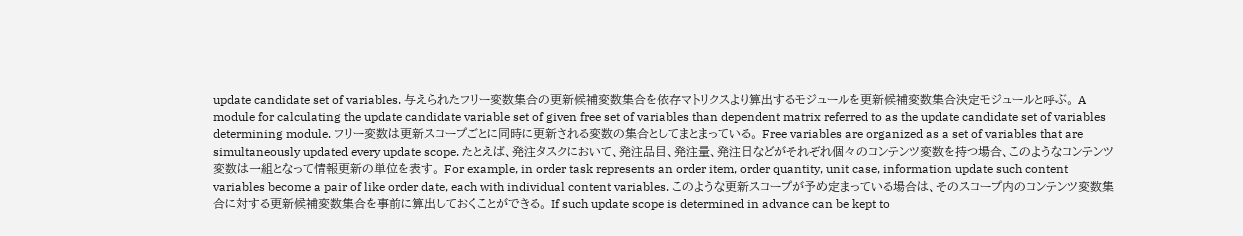update candidate set of variables. 与えられたフリー変数集合の更新候補変数集合を依存マトリクスより算出するモジュールを更新候補変数集合決定モジュールと呼ぶ。 A module for calculating the update candidate variable set of given free set of variables than dependent matrix referred to as the update candidate set of variables determining module. フリー変数は更新スコープごとに同時に更新される変数の集合としてまとまっている。 Free variables are organized as a set of variables that are simultaneously updated every update scope. たとえば、発注タスクにおいて、発注品目、発注量、発注日などがそれぞれ個々のコンテンツ変数を持つ場合、このようなコンテンツ変数は一組となって情報更新の単位を表す。 For example, in order task represents an order item, order quantity, unit case, information update such content variables become a pair of like order date, each with individual content variables. このような更新スコープが予め定まっている場合は、そのスコープ内のコンテンツ変数集合に対する更新候補変数集合を事前に算出しておくことができる。 If such update scope is determined in advance can be kept to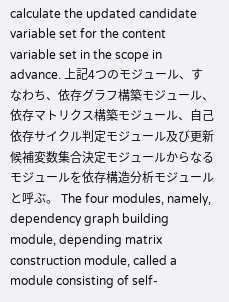calculate the updated candidate variable set for the content variable set in the scope in advance. 上記4つのモジュール、すなわち、依存グラフ構築モジュール、依存マトリクス構築モジュール、自己依存サイクル判定モジュール及び更新候補変数集合決定モジュールからなるモジュールを依存構造分析モジュールと呼ぶ。 The four modules, namely, dependency graph building module, depending matrix construction module, called a module consisting of self-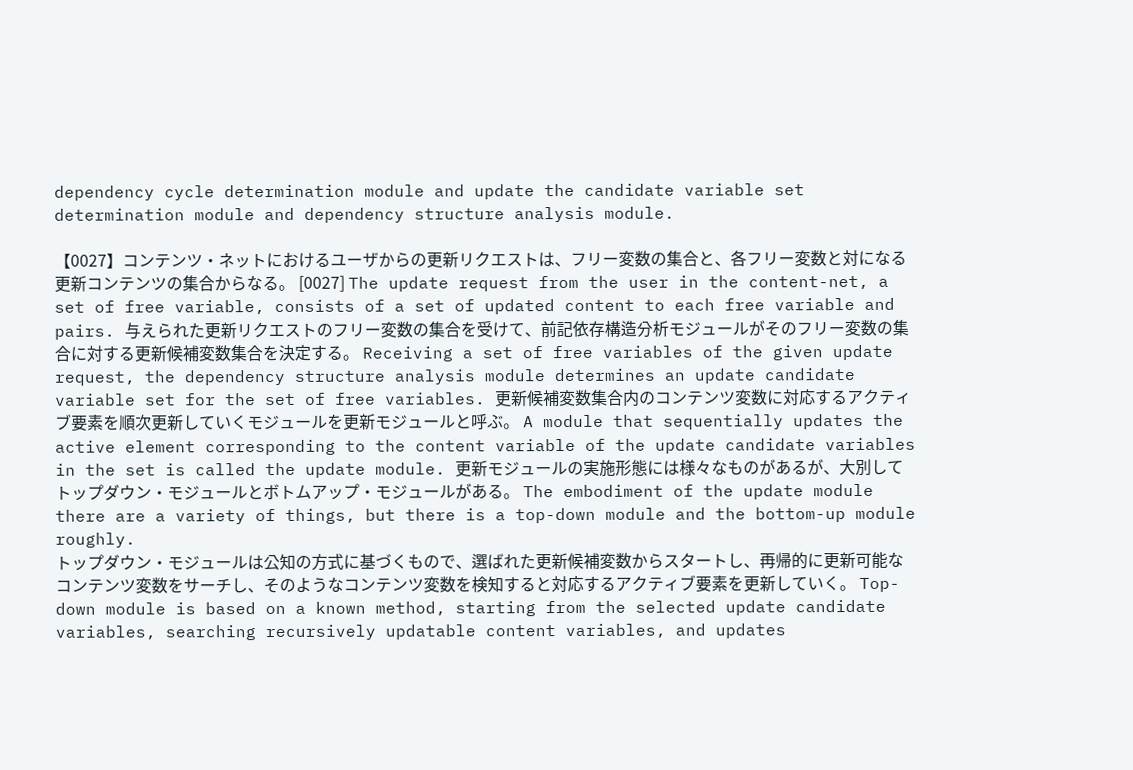dependency cycle determination module and update the candidate variable set determination module and dependency structure analysis module.

【0027】コンテンツ・ネットにおけるユーザからの更新リクエストは、フリー変数の集合と、各フリー変数と対になる更新コンテンツの集合からなる。 [0027] The update request from the user in the content-net, a set of free variable, consists of a set of updated content to each free variable and pairs. 与えられた更新リクエストのフリー変数の集合を受けて、前記依存構造分析モジュールがそのフリー変数の集合に対する更新候補変数集合を決定する。 Receiving a set of free variables of the given update request, the dependency structure analysis module determines an update candidate variable set for the set of free variables. 更新候補変数集合内のコンテンツ変数に対応するアクティブ要素を順次更新していくモジュールを更新モジュールと呼ぶ。 A module that sequentially updates the active element corresponding to the content variable of the update candidate variables in the set is called the update module. 更新モジュールの実施形態には様々なものがあるが、大別してトップダウン・モジュールとボトムアップ・モジュールがある。 The embodiment of the update module there are a variety of things, but there is a top-down module and the bottom-up module roughly.
トップダウン・モジュールは公知の方式に基づくもので、選ばれた更新候補変数からスタートし、再帰的に更新可能なコンテンツ変数をサーチし、そのようなコンテンツ変数を検知すると対応するアクティブ要素を更新していく。 Top-down module is based on a known method, starting from the selected update candidate variables, searching recursively updatable content variables, and updates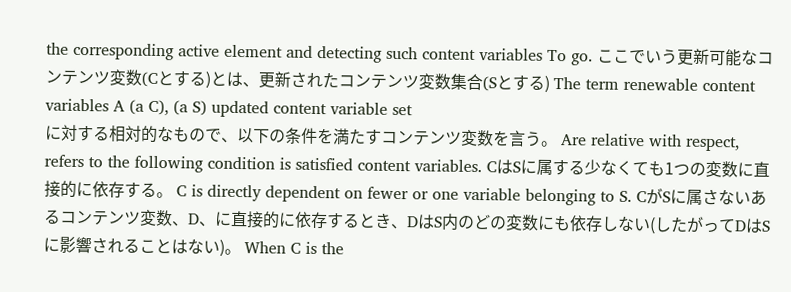the corresponding active element and detecting such content variables To go. ここでいう更新可能なコンテンツ変数(Cとする)とは、更新されたコンテンツ変数集合(Sとする) The term renewable content variables A (a C), (a S) updated content variable set
に対する相対的なもので、以下の条件を満たすコンテンツ変数を言う。 Are relative with respect, refers to the following condition is satisfied content variables. CはSに属する少なくても1つの変数に直接的に依存する。 C is directly dependent on fewer or one variable belonging to S. CがSに属さないあるコンテンツ変数、D、に直接的に依存するとき、DはS内のどの変数にも依存しない(したがってDはSに影響されることはない)。 When C is the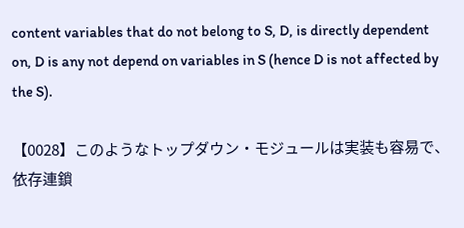content variables that do not belong to S, D, is directly dependent on, D is any not depend on variables in S (hence D is not affected by the S).

【0028】このようなトップダウン・モジュールは実装も容易で、依存連鎖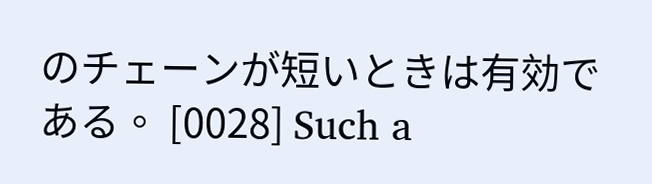のチェーンが短いときは有効である。 [0028] Such a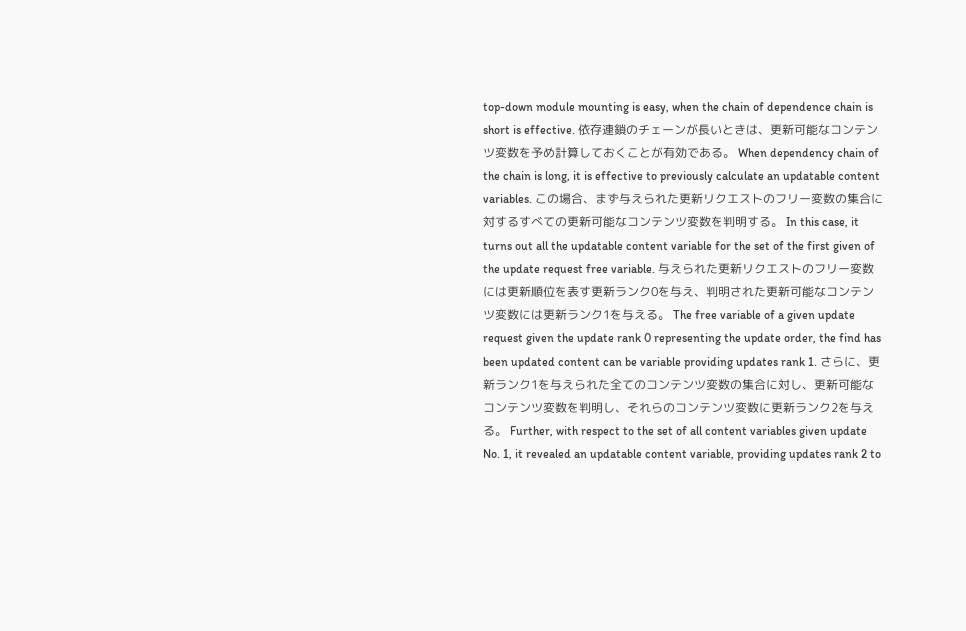top-down module mounting is easy, when the chain of dependence chain is short is effective. 依存連鎖のチェーンが長いときは、更新可能なコンテンツ変数を予め計算しておくことが有効である。 When dependency chain of the chain is long, it is effective to previously calculate an updatable content variables. この場合、まず与えられた更新リクエストのフリー変数の集合に対するすべての更新可能なコンテンツ変数を判明する。 In this case, it turns out all the updatable content variable for the set of the first given of the update request free variable. 与えられた更新リクエストのフリー変数には更新順位を表す更新ランク0を与え、判明された更新可能なコンテンツ変数には更新ランク1を与える。 The free variable of a given update request given the update rank 0 representing the update order, the find has been updated content can be variable providing updates rank 1. さらに、更新ランク1を与えられた全てのコンテンツ変数の集合に対し、更新可能なコンテンツ変数を判明し、それらのコンテンツ変数に更新ランク2を与える。 Further, with respect to the set of all content variables given update No. 1, it revealed an updatable content variable, providing updates rank 2 to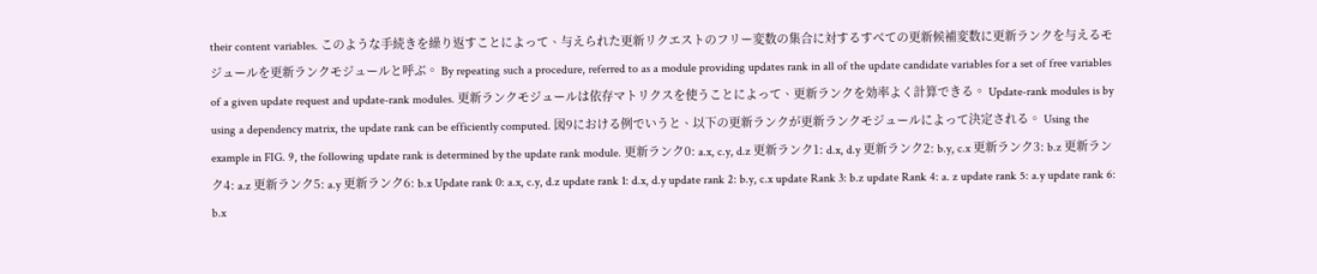their content variables. このような手続きを繰り返すことによって、与えられた更新リクエストのフリー変数の集合に対するすべての更新候補変数に更新ランクを与えるモジュールを更新ランクモジュールと呼ぶ。 By repeating such a procedure, referred to as a module providing updates rank in all of the update candidate variables for a set of free variables of a given update request and update-rank modules. 更新ランクモジュールは依存マトリクスを使うことによって、更新ランクを効率よく計算できる。 Update-rank modules is by using a dependency matrix, the update rank can be efficiently computed. 図9における例でいうと、以下の更新ランクが更新ランクモジュールによって決定される。 Using the example in FIG. 9, the following update rank is determined by the update rank module. 更新ランク0: a.x, c.y, d.z 更新ランク1: d.x, d.y 更新ランク2: b.y, c.x 更新ランク3: b.z 更新ランク4: a.z 更新ランク5: a.y 更新ランク6: b.x Update rank 0: a.x, c.y, d.z update rank 1: d.x, d.y update rank 2: b.y, c.x update Rank 3: b.z update Rank 4: a. z update rank 5: a.y update rank 6: b.x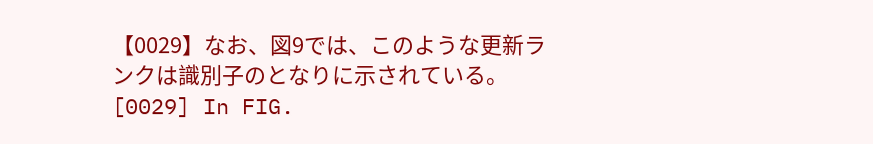【0029】なお、図9では、このような更新ランクは識別子のとなりに示されている。 [0029] In FIG.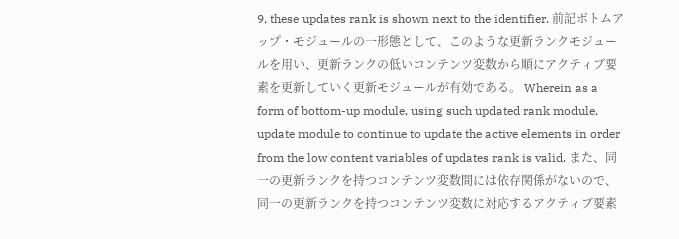9, these updates rank is shown next to the identifier. 前記ボトムアップ・モジュールの一形態として、このような更新ランクモジュールを用い、更新ランクの低いコンテンツ変数から順にアクティブ要素を更新していく更新モジュールが有効である。 Wherein as a form of bottom-up module, using such updated rank module, update module to continue to update the active elements in order from the low content variables of updates rank is valid. また、同一の更新ランクを持つコンテンツ変数間には依存関係がないので、同一の更新ランクを持つコンテンツ変数に対応するアクティブ要素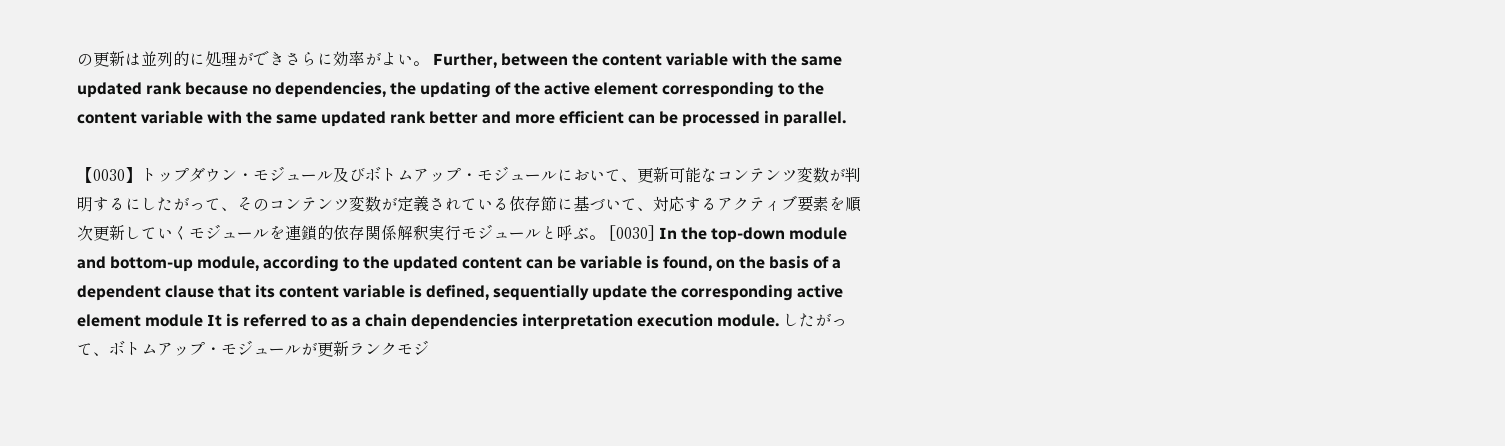の更新は並列的に処理ができさらに効率がよい。 Further, between the content variable with the same updated rank because no dependencies, the updating of the active element corresponding to the content variable with the same updated rank better and more efficient can be processed in parallel.

【0030】トップダウン・モジュール及びボトムアップ・モジュールにおいて、更新可能なコンテンツ変数が判明するにしたがって、そのコンテンツ変数が定義されている依存節に基づいて、対応するアクティブ要素を順次更新していくモジュールを連鎖的依存関係解釈実行モジュールと呼ぶ。 [0030] In the top-down module and bottom-up module, according to the updated content can be variable is found, on the basis of a dependent clause that its content variable is defined, sequentially update the corresponding active element module It is referred to as a chain dependencies interpretation execution module. したがって、ボトムアップ・モジュールが更新ランクモジ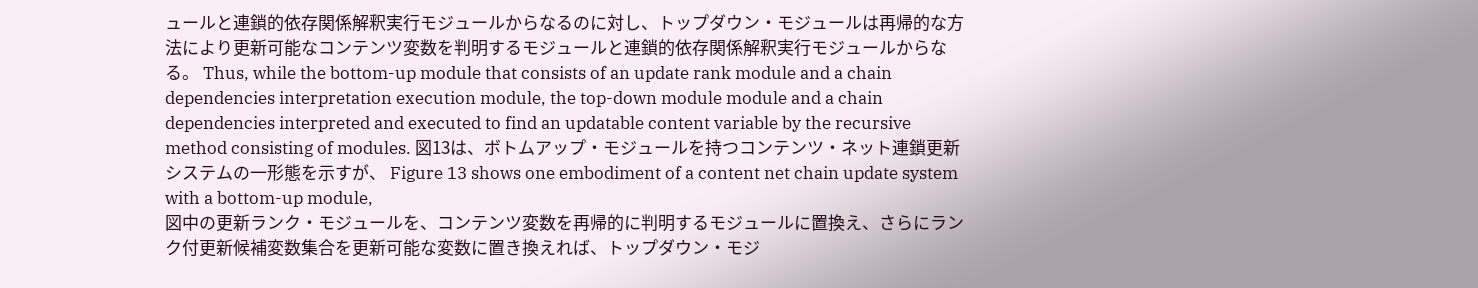ュールと連鎖的依存関係解釈実行モジュールからなるのに対し、トップダウン・モジュールは再帰的な方法により更新可能なコンテンツ変数を判明するモジュールと連鎖的依存関係解釈実行モジュールからなる。 Thus, while the bottom-up module that consists of an update rank module and a chain dependencies interpretation execution module, the top-down module module and a chain dependencies interpreted and executed to find an updatable content variable by the recursive method consisting of modules. 図13は、ボトムアップ・モジュールを持つコンテンツ・ネット連鎖更新システムの一形態を示すが、 Figure 13 shows one embodiment of a content net chain update system with a bottom-up module,
図中の更新ランク・モジュールを、コンテンツ変数を再帰的に判明するモジュールに置換え、さらにランク付更新候補変数集合を更新可能な変数に置き換えれば、トップダウン・モジ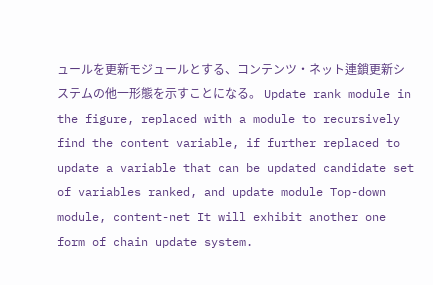ュールを更新モジュールとする、コンテンツ・ネット連鎖更新システムの他一形態を示すことになる。 Update rank module in the figure, replaced with a module to recursively find the content variable, if further replaced to update a variable that can be updated candidate set of variables ranked, and update module Top-down module, content-net It will exhibit another one form of chain update system.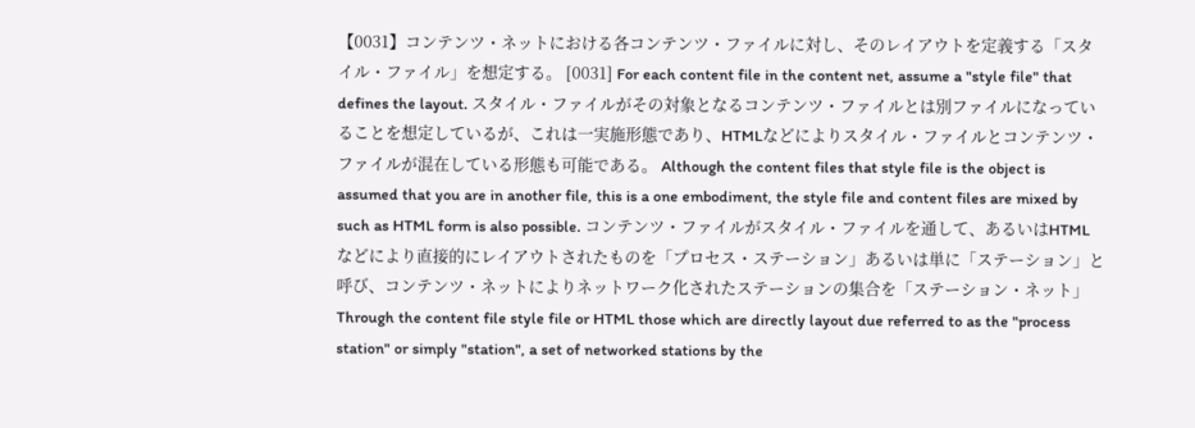【0031】コンテンツ・ネットにおける各コンテンツ・ファイルに対し、そのレイアウトを定義する「スタイル・ファイル」を想定する。 [0031] For each content file in the content net, assume a "style file" that defines the layout. スタイル・ファイルがその対象となるコンテンツ・ファイルとは別ファイルになっていることを想定しているが、これは一実施形態であり、HTMLなどによりスタイル・ファイルとコンテンツ・ファイルが混在している形態も可能である。 Although the content files that style file is the object is assumed that you are in another file, this is a one embodiment, the style file and content files are mixed by such as HTML form is also possible. コンテンツ・ファイルがスタイル・ファイルを通して、あるいはHTMLなどにより直接的にレイアウトされたものを「プロセス・ステーション」あるいは単に「ステーション」と呼び、コンテンツ・ネットによりネットワーク化されたステーションの集合を「ステーション・ネット」 Through the content file style file or HTML those which are directly layout due referred to as the "process station" or simply "station", a set of networked stations by the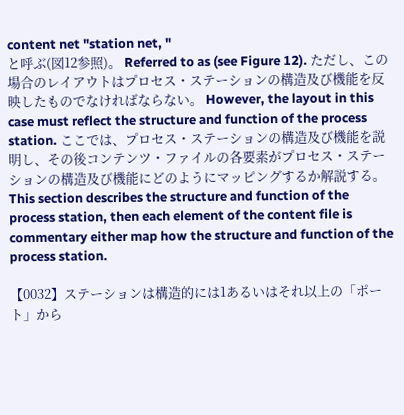content net "station net, "
と呼ぶ(図12参照)。 Referred to as (see Figure 12). ただし、この場合のレイアウトはプロセス・ステーションの構造及び機能を反映したものでなければならない。 However, the layout in this case must reflect the structure and function of the process station. ここでは、プロセス・ステーションの構造及び機能を説明し、その後コンテンツ・ファイルの各要素がプロセス・ステーションの構造及び機能にどのようにマッピングするか解説する。 This section describes the structure and function of the process station, then each element of the content file is commentary either map how the structure and function of the process station.

【0032】ステーションは構造的には1あるいはそれ以上の「ポート」から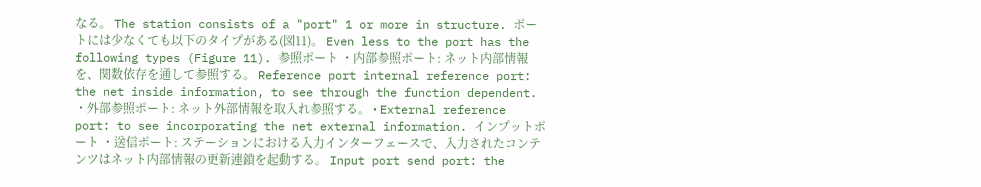なる。 The station consists of a "port" 1 or more in structure. ポートには少なくても以下のタイプがある(図11)。 Even less to the port has the following types (Figure 11). 参照ポート ・内部参照ポート: ネット内部情報を、関数依存を通して参照する。 Reference port internal reference port: the net inside information, to see through the function dependent. ・外部参照ポート: ネット外部情報を取入れ参照する。 • External reference port: to see incorporating the net external information. インプットポート ・送信ポート: ステーションにおける入力インターフェースで、入力されたコンテンツはネット内部情報の更新連鎖を起動する。 Input port send port: the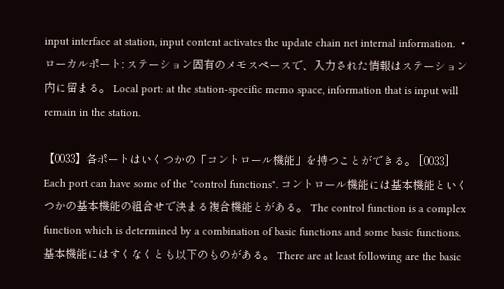input interface at station, input content activates the update chain net internal information. ・ローカルポート: ステーション固有のメモスペースで、入力された情報はステーション内に留まる。 Local port: at the station-specific memo space, information that is input will remain in the station.

【0033】各ポートはいくつかの「コントロール機能」を持つことができる。 [0033] Each port can have some of the "control functions". コントロール機能には基本機能といくつかの基本機能の組合せで決まる複合機能とがある。 The control function is a complex function which is determined by a combination of basic functions and some basic functions. 基本機能にはすくなくとも以下のものがある。 There are at least following are the basic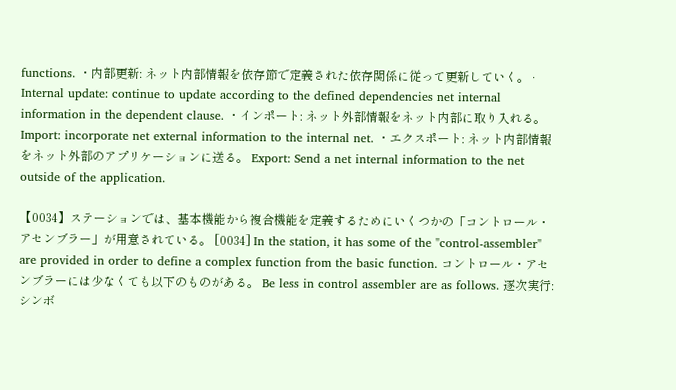functions. ・内部更新: ネット内部情報を依存節で定義された依存関係に従って更新していく。 · Internal update: continue to update according to the defined dependencies net internal information in the dependent clause. ・インポート: ネット外部情報をネット内部に取り入れる。 Import: incorporate net external information to the internal net. ・エクスポート: ネット内部情報をネット外部のアプリケーションに送る。 Export: Send a net internal information to the net outside of the application.

【0034】ステーションでは、基本機能から複合機能を定義するためにいくつかの「コントロール・アセンブラー」が用意されている。 [0034] In the station, it has some of the "control-assembler" are provided in order to define a complex function from the basic function. コントロール・アセンブラーには少なくても以下のものがある。 Be less in control assembler are as follows. 逐次実行:シンボ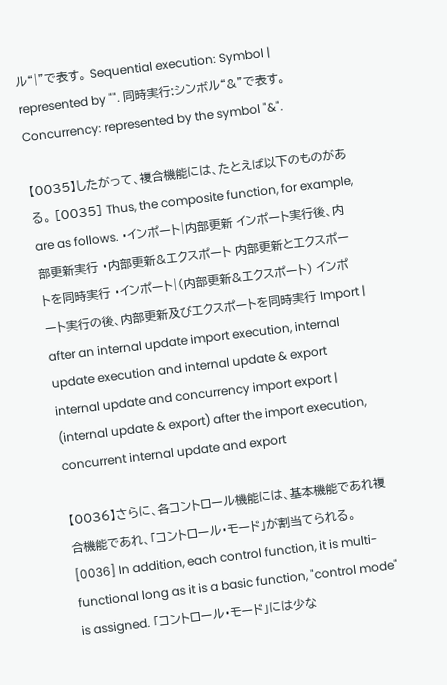ル“|”で表す。 Sequential execution: Symbol | represented by "". 同時実行:シンボル“&”で表す。 Concurrency: represented by the symbol "&".

【0035】したがって、複合機能には、たとえば以下のものがある。 [0035] Thus, the composite function, for example, are as follows. ・インポート|内部更新 インポート実行後、内部更新実行 ・内部更新&エクスポート 内部更新とエクスポートを同時実行 ・インポート|(内部更新&エクスポート) インポート実行の後、内部更新及びエクスポートを同時実行 Import | after an internal update import execution, internal update execution and internal update & export internal update and concurrency import export | (internal update & export) after the import execution, concurrent internal update and export

【0036】さらに、各コントロール機能には、基本機能であれ複合機能であれ、「コントロール・モード」が割当てられる。 [0036] In addition, each control function, it is multi-functional long as it is a basic function, "control mode" is assigned. 「コントロール・モード」には少な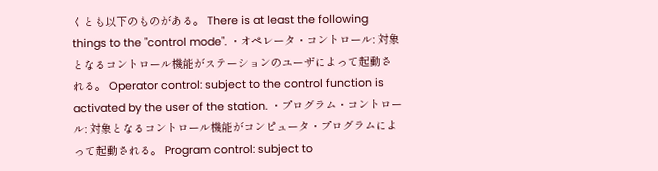くとも以下のものがある。 There is at least the following things to the "control mode". ・オペレータ・コントロール: 対象となるコントロール機能がステーションのユーザによって起動される。 Operator control: subject to the control function is activated by the user of the station. ・プログラム・コントロール: 対象となるコントロール機能がコンピュータ・プログラムによって起動される。 Program control: subject to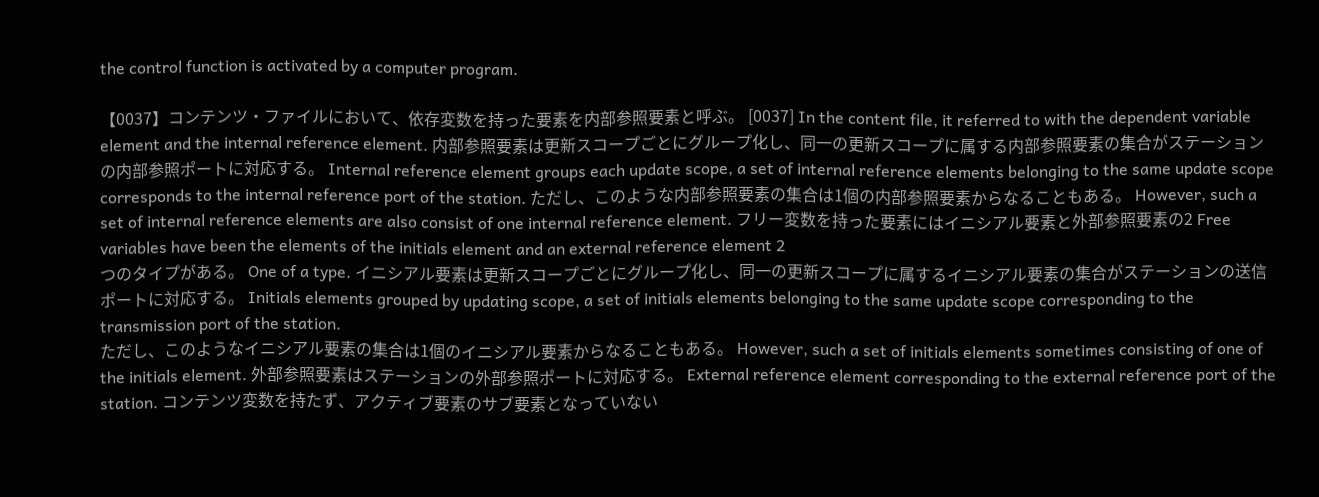the control function is activated by a computer program.

【0037】コンテンツ・ファイルにおいて、依存変数を持った要素を内部参照要素と呼ぶ。 [0037] In the content file, it referred to with the dependent variable element and the internal reference element. 内部参照要素は更新スコープごとにグループ化し、同一の更新スコープに属する内部参照要素の集合がステーションの内部参照ポートに対応する。 Internal reference element groups each update scope, a set of internal reference elements belonging to the same update scope corresponds to the internal reference port of the station. ただし、このような内部参照要素の集合は1個の内部参照要素からなることもある。 However, such a set of internal reference elements are also consist of one internal reference element. フリー変数を持った要素にはイニシアル要素と外部参照要素の2 Free variables have been the elements of the initials element and an external reference element 2
つのタイプがある。 One of a type. イニシアル要素は更新スコープごとにグループ化し、同一の更新スコープに属するイニシアル要素の集合がステーションの送信ポートに対応する。 Initials elements grouped by updating scope, a set of initials elements belonging to the same update scope corresponding to the transmission port of the station.
ただし、このようなイニシアル要素の集合は1個のイニシアル要素からなることもある。 However, such a set of initials elements sometimes consisting of one of the initials element. 外部参照要素はステーションの外部参照ポートに対応する。 External reference element corresponding to the external reference port of the station. コンテンツ変数を持たず、アクティブ要素のサブ要素となっていない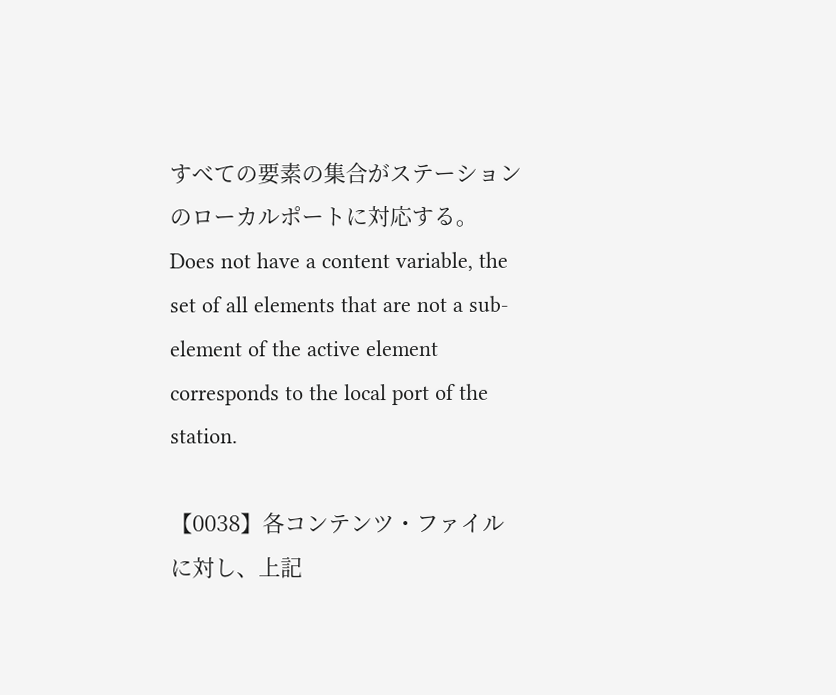すべての要素の集合がステーションのローカルポートに対応する。 Does not have a content variable, the set of all elements that are not a sub-element of the active element corresponds to the local port of the station.

【0038】各コンテンツ・ファイルに対し、上記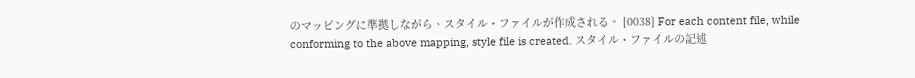のマッピングに準拠しながら、スタイル・ファイルが作成される。 [0038] For each content file, while conforming to the above mapping, style file is created. スタイル・ファイルの記述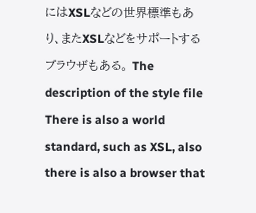にはXSLなどの世界標準もあり、またXSLなどをサポートするブラウザもある。 The description of the style file There is also a world standard, such as XSL, also there is also a browser that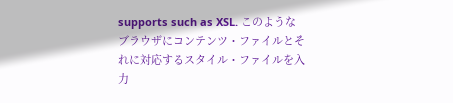supports such as XSL. このようなブラウザにコンテンツ・ファイルとそれに対応するスタイル・ファイルを入力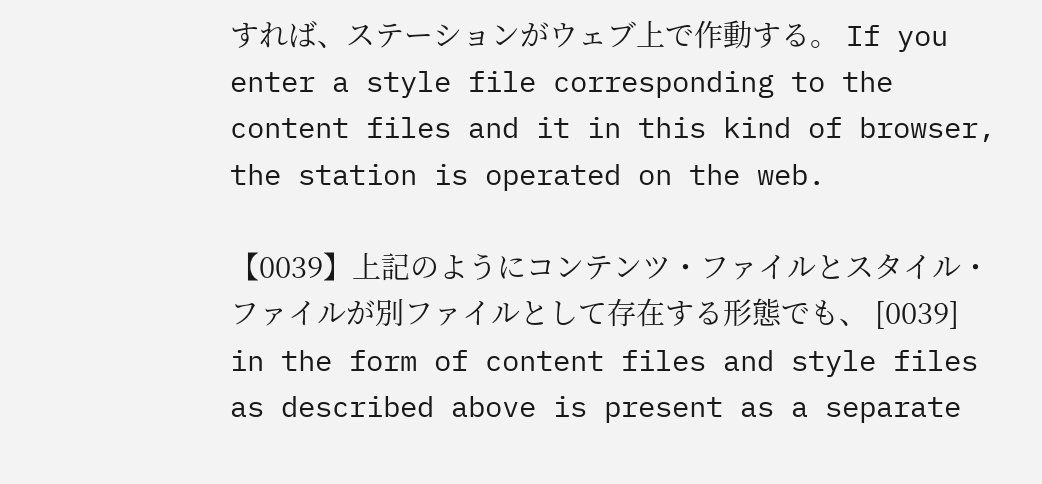すれば、ステーションがウェブ上で作動する。 If you enter a style file corresponding to the content files and it in this kind of browser, the station is operated on the web.

【0039】上記のようにコンテンツ・ファイルとスタイル・ファイルが別ファイルとして存在する形態でも、 [0039] in the form of content files and style files as described above is present as a separate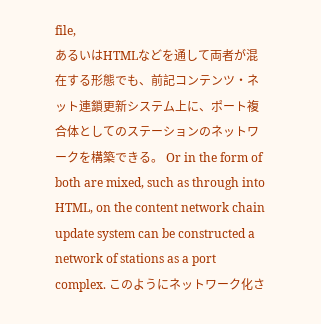file,
あるいはHTMLなどを通して両者が混在する形態でも、前記コンテンツ・ネット連鎖更新システム上に、ポート複合体としてのステーションのネットワークを構築できる。 Or in the form of both are mixed, such as through into HTML, on the content network chain update system can be constructed a network of stations as a port complex. このようにネットワーク化さ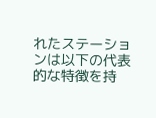れたステーションは以下の代表的な特徴を持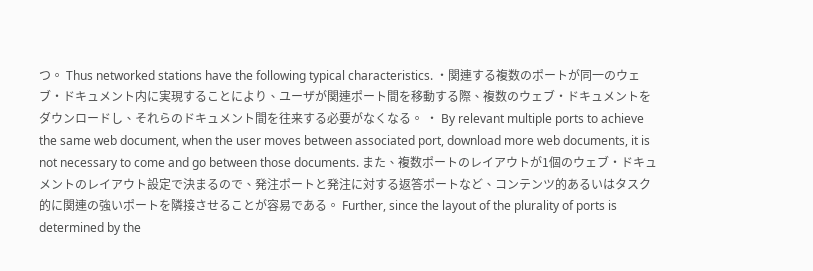つ。 Thus networked stations have the following typical characteristics. ・関連する複数のポートが同一のウェブ・ドキュメント内に実現することにより、ユーザが関連ポート間を移動する際、複数のウェブ・ドキュメントをダウンロードし、それらのドキュメント間を往来する必要がなくなる。 · By relevant multiple ports to achieve the same web document, when the user moves between associated port, download more web documents, it is not necessary to come and go between those documents. また、複数ポートのレイアウトが1個のウェブ・ドキュメントのレイアウト設定で決まるので、発注ポートと発注に対する返答ポートなど、コンテンツ的あるいはタスク的に関連の強いポートを隣接させることが容易である。 Further, since the layout of the plurality of ports is determined by the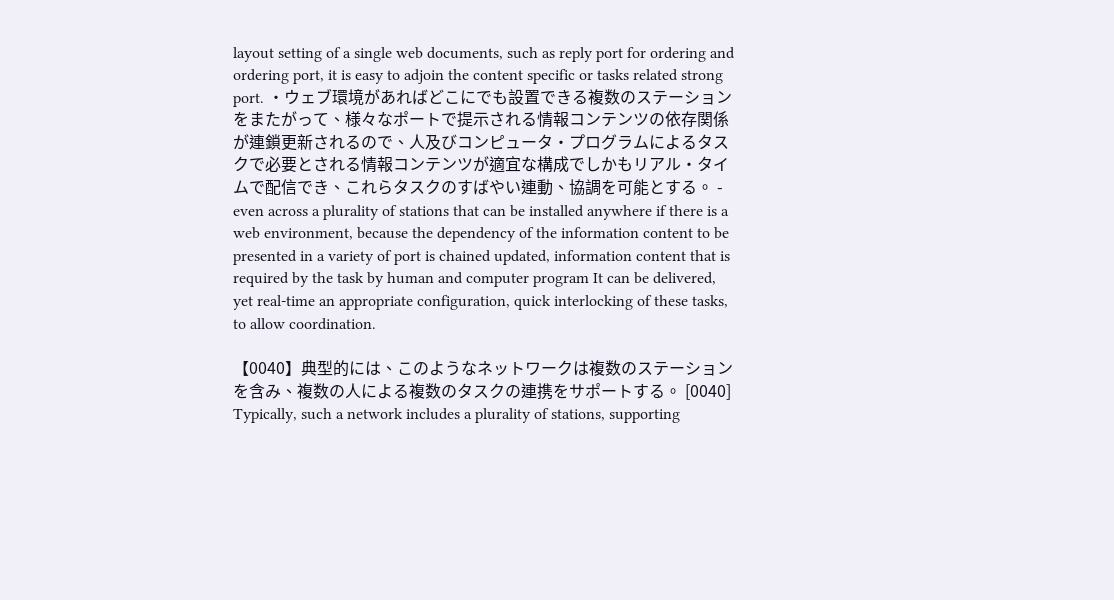layout setting of a single web documents, such as reply port for ordering and ordering port, it is easy to adjoin the content specific or tasks related strong port. ・ウェブ環境があればどこにでも設置できる複数のステーションをまたがって、様々なポートで提示される情報コンテンツの依存関係が連鎖更新されるので、人及びコンピュータ・プログラムによるタスクで必要とされる情報コンテンツが適宜な構成でしかもリアル・タイムで配信でき、これらタスクのすばやい連動、協調を可能とする。 - even across a plurality of stations that can be installed anywhere if there is a web environment, because the dependency of the information content to be presented in a variety of port is chained updated, information content that is required by the task by human and computer program It can be delivered, yet real-time an appropriate configuration, quick interlocking of these tasks, to allow coordination.

【0040】典型的には、このようなネットワークは複数のステーションを含み、複数の人による複数のタスクの連携をサポートする。 [0040] Typically, such a network includes a plurality of stations, supporting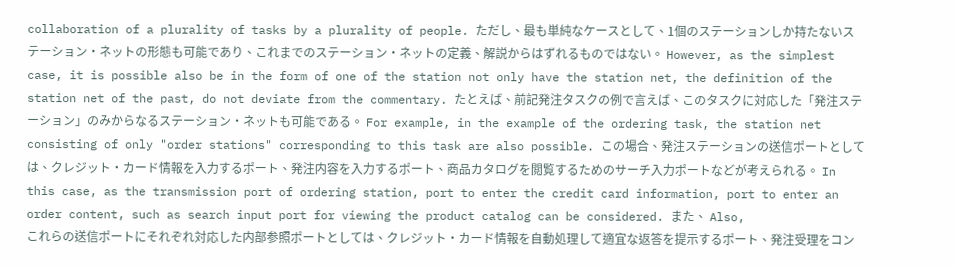collaboration of a plurality of tasks by a plurality of people. ただし、最も単純なケースとして、1個のステーションしか持たないステーション・ネットの形態も可能であり、これまでのステーション・ネットの定義、解説からはずれるものではない。 However, as the simplest case, it is possible also be in the form of one of the station not only have the station net, the definition of the station net of the past, do not deviate from the commentary. たとえば、前記発注タスクの例で言えば、このタスクに対応した「発注ステーション」のみからなるステーション・ネットも可能である。 For example, in the example of the ordering task, the station net consisting of only "order stations" corresponding to this task are also possible. この場合、発注ステーションの送信ポートとしては、クレジット・カード情報を入力するポート、発注内容を入力するポート、商品カタログを閲覧するためのサーチ入力ポートなどが考えられる。 In this case, as the transmission port of ordering station, port to enter the credit card information, port to enter an order content, such as search input port for viewing the product catalog can be considered. また、 Also,
これらの送信ポートにそれぞれ対応した内部参照ポートとしては、クレジット・カード情報を自動処理して適宜な返答を提示するポート、発注受理をコン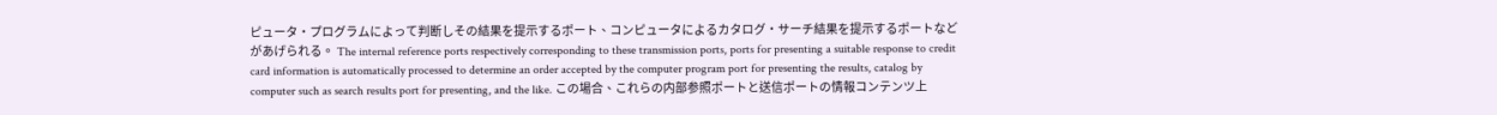ピュータ・プログラムによって判断しその結果を提示するポート、コンピュータによるカタログ・サーチ結果を提示するポートなどがあげられる。 The internal reference ports respectively corresponding to these transmission ports, ports for presenting a suitable response to credit card information is automatically processed to determine an order accepted by the computer program port for presenting the results, catalog by computer such as search results port for presenting, and the like. この場合、これらの内部参照ポートと送信ポートの情報コンテンツ上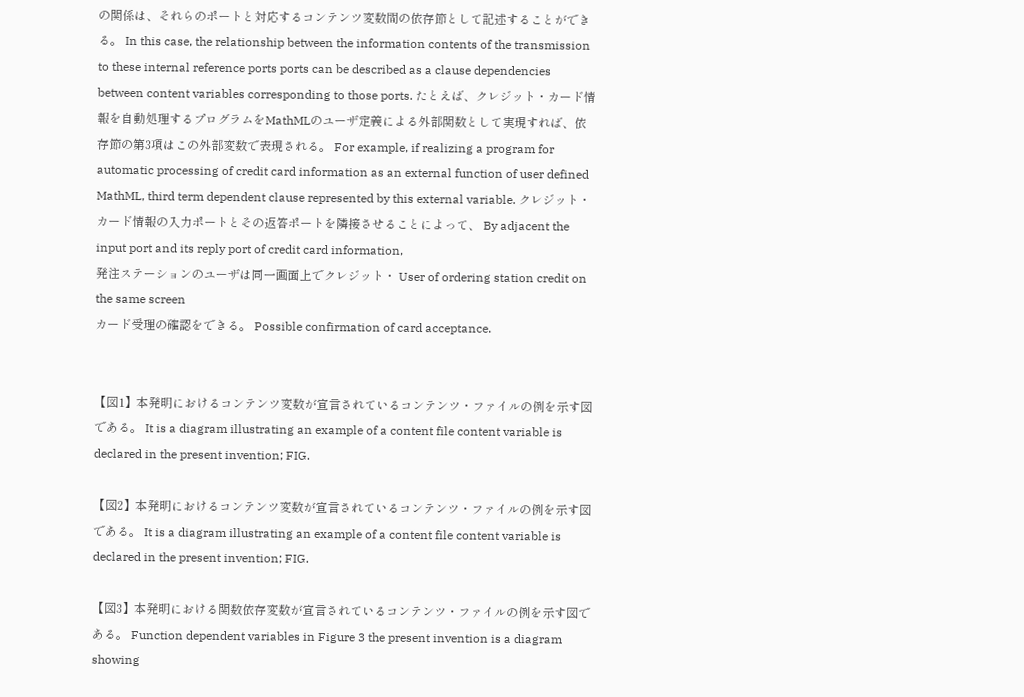の関係は、それらのポートと対応するコンテンツ変数間の依存節として記述することができる。 In this case, the relationship between the information contents of the transmission to these internal reference ports ports can be described as a clause dependencies between content variables corresponding to those ports. たとえば、クレジット・カード情報を自動処理するプログラムをMathMLのユーザ定義による外部関数として実現すれば、依存節の第3項はこの外部変数で表現される。 For example, if realizing a program for automatic processing of credit card information as an external function of user defined MathML, third term dependent clause represented by this external variable. クレジット・カード情報の入力ポートとその返答ポートを隣接させることによって、 By adjacent the input port and its reply port of credit card information,
発注ステーションのユーザは同一画面上でクレジット・ User of ordering station credit on the same screen
カード受理の確認をできる。 Possible confirmation of card acceptance.


【図1】本発明におけるコンテンツ変数が宣言されているコンテンツ・ファイルの例を示す図である。 It is a diagram illustrating an example of a content file content variable is declared in the present invention; FIG.

【図2】本発明におけるコンテンツ変数が宣言されているコンテンツ・ファイルの例を示す図である。 It is a diagram illustrating an example of a content file content variable is declared in the present invention; FIG.

【図3】本発明における関数依存変数が宣言されているコンテンツ・ファイルの例を示す図である。 Function dependent variables in Figure 3 the present invention is a diagram showing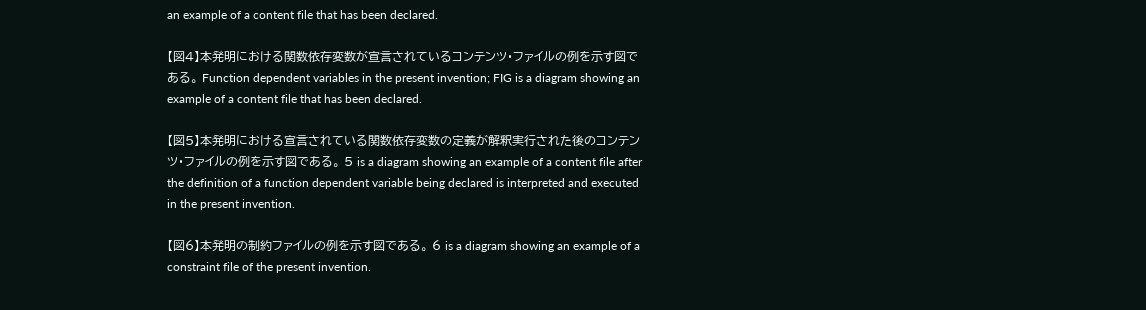an example of a content file that has been declared.

【図4】本発明における関数依存変数が宣言されているコンテンツ・ファイルの例を示す図である。 Function dependent variables in the present invention; FIG is a diagram showing an example of a content file that has been declared.

【図5】本発明における宣言されている関数依存変数の定義が解釈実行された後のコンテンツ・ファイルの例を示す図である。 5 is a diagram showing an example of a content file after the definition of a function dependent variable being declared is interpreted and executed in the present invention.

【図6】本発明の制約ファイルの例を示す図である。 6 is a diagram showing an example of a constraint file of the present invention.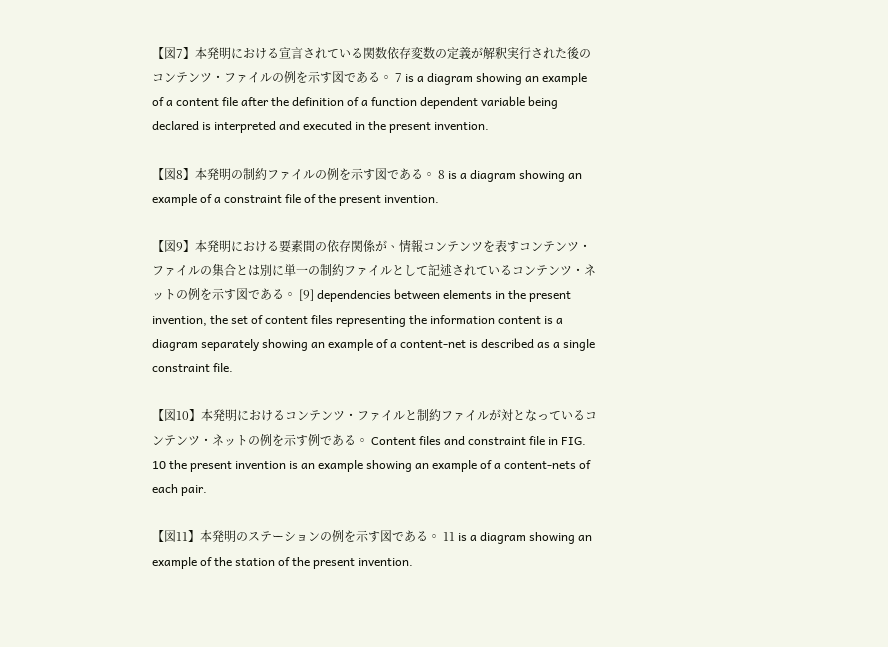【図7】本発明における宣言されている関数依存変数の定義が解釈実行された後のコンテンツ・ファイルの例を示す図である。 7 is a diagram showing an example of a content file after the definition of a function dependent variable being declared is interpreted and executed in the present invention.

【図8】本発明の制約ファイルの例を示す図である。 8 is a diagram showing an example of a constraint file of the present invention.

【図9】本発明における要素間の依存関係が、情報コンテンツを表すコンテンツ・ファイルの集合とは別に単一の制約ファイルとして記述されているコンテンツ・ネットの例を示す図である。 [9] dependencies between elements in the present invention, the set of content files representing the information content is a diagram separately showing an example of a content-net is described as a single constraint file.

【図10】本発明におけるコンテンツ・ファイルと制約ファイルが対となっているコンテンツ・ネットの例を示す例である。 Content files and constraint file in FIG. 10 the present invention is an example showing an example of a content-nets of each pair.

【図11】本発明のステーションの例を示す図である。 11 is a diagram showing an example of the station of the present invention.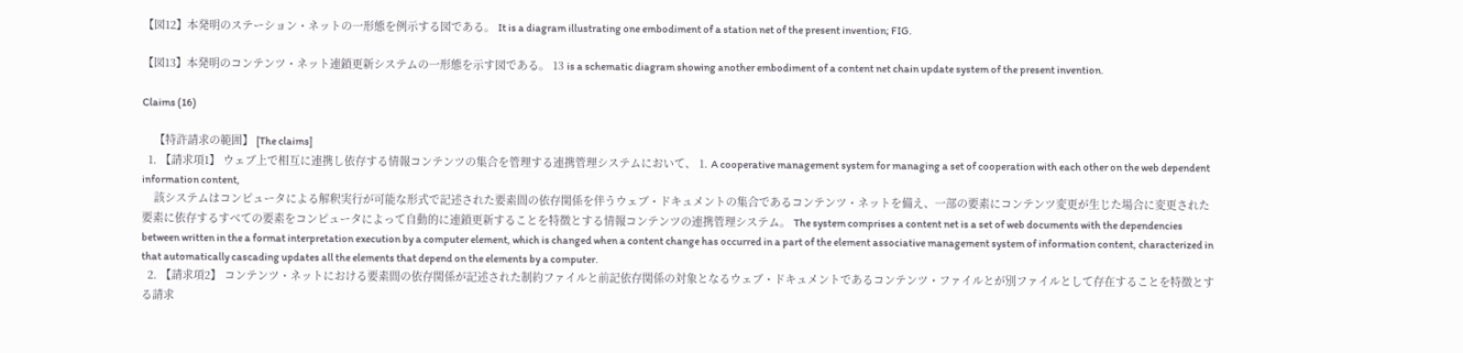【図12】本発明のステーション・ネットの一形態を例示する図である。 It is a diagram illustrating one embodiment of a station net of the present invention; FIG.

【図13】本発明のコンテンツ・ネット連鎖更新システムの一形態を示す図である。 13 is a schematic diagram showing another embodiment of a content net chain update system of the present invention.

Claims (16)

    【特許請求の範囲】 [The claims]
  1. 【請求項1】 ウェブ上で相互に連携し依存する情報コンテンツの集合を管理する連携管理システムにおいて、 1. A cooperative management system for managing a set of cooperation with each other on the web dependent information content,
    該システムはコンピュータによる解釈実行が可能な形式で記述された要素間の依存関係を伴うウェブ・ドキュメントの集合であるコンテンツ・ネットを備え、一部の要素にコンテンツ変更が生じた場合に変更された要素に依存するすべての要素をコンピュータによって自動的に連鎖更新することを特徴とする情報コンテンツの連携管理システム。 The system comprises a content net is a set of web documents with the dependencies between written in the a format interpretation execution by a computer element, which is changed when a content change has occurred in a part of the element associative management system of information content, characterized in that automatically cascading updates all the elements that depend on the elements by a computer.
  2. 【請求項2】 コンテンツ・ネットにおける要素間の依存関係が記述された制約ファイルと前記依存関係の対象となるウェブ・ドキュメントであるコンテンツ・ファイルとが別ファイルとして存在することを特徴とする請求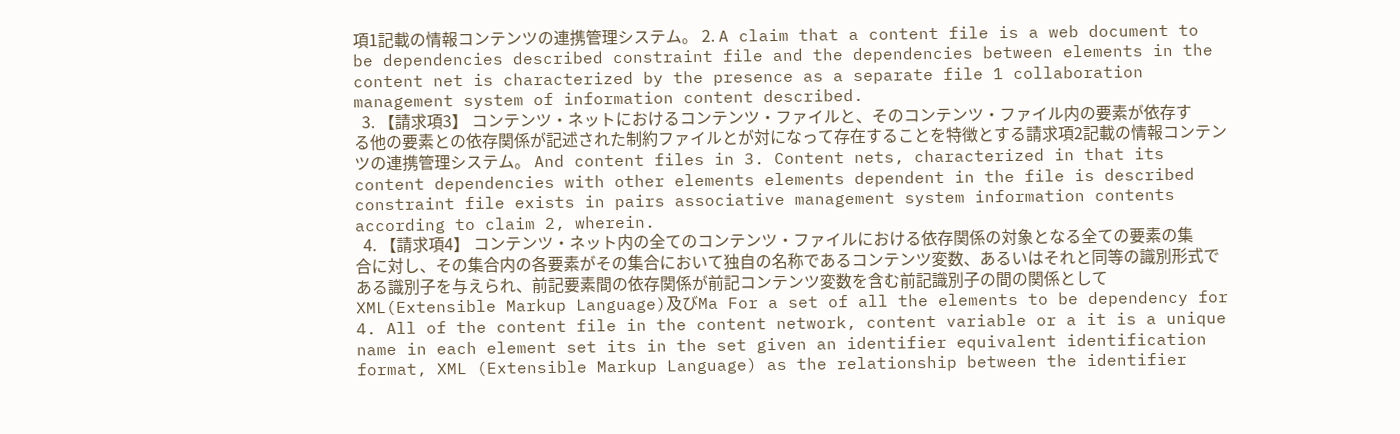項1記載の情報コンテンツの連携管理システム。 2. A claim that a content file is a web document to be dependencies described constraint file and the dependencies between elements in the content net is characterized by the presence as a separate file 1 collaboration management system of information content described.
  3. 【請求項3】 コンテンツ・ネットにおけるコンテンツ・ファイルと、そのコンテンツ・ファイル内の要素が依存する他の要素との依存関係が記述された制約ファイルとが対になって存在することを特徴とする請求項2記載の情報コンテンツの連携管理システム。 And content files in 3. Content nets, characterized in that its content dependencies with other elements elements dependent in the file is described constraint file exists in pairs associative management system information contents according to claim 2, wherein.
  4. 【請求項4】 コンテンツ・ネット内の全てのコンテンツ・ファイルにおける依存関係の対象となる全ての要素の集合に対し、その集合内の各要素がその集合において独自の名称であるコンテンツ変数、あるいはそれと同等の識別形式である識別子を与えられ、前記要素間の依存関係が前記コンテンツ変数を含む前記識別子の間の関係としてXML(Extensible Markup Language)及びMa For a set of all the elements to be dependency for 4. All of the content file in the content network, content variable or a it is a unique name in each element set its in the set given an identifier equivalent identification format, XML (Extensible Markup Language) as the relationship between the identifier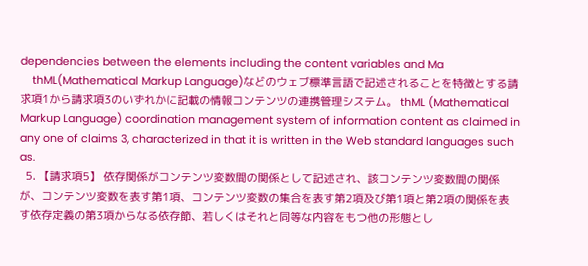dependencies between the elements including the content variables and Ma
    thML(Mathematical Markup Language)などのウェブ標準言語で記述されることを特徴とする請求項1から請求項3のいずれかに記載の情報コンテンツの連携管理システム。 thML (Mathematical Markup Language) coordination management system of information content as claimed in any one of claims 3, characterized in that it is written in the Web standard languages such as.
  5. 【請求項5】 依存関係がコンテンツ変数間の関係として記述され、該コンテンツ変数間の関係が、コンテンツ変数を表す第1項、コンテンツ変数の集合を表す第2項及び第1項と第2項の関係を表す依存定義の第3項からなる依存節、若しくはそれと同等な内容をもつ他の形態とし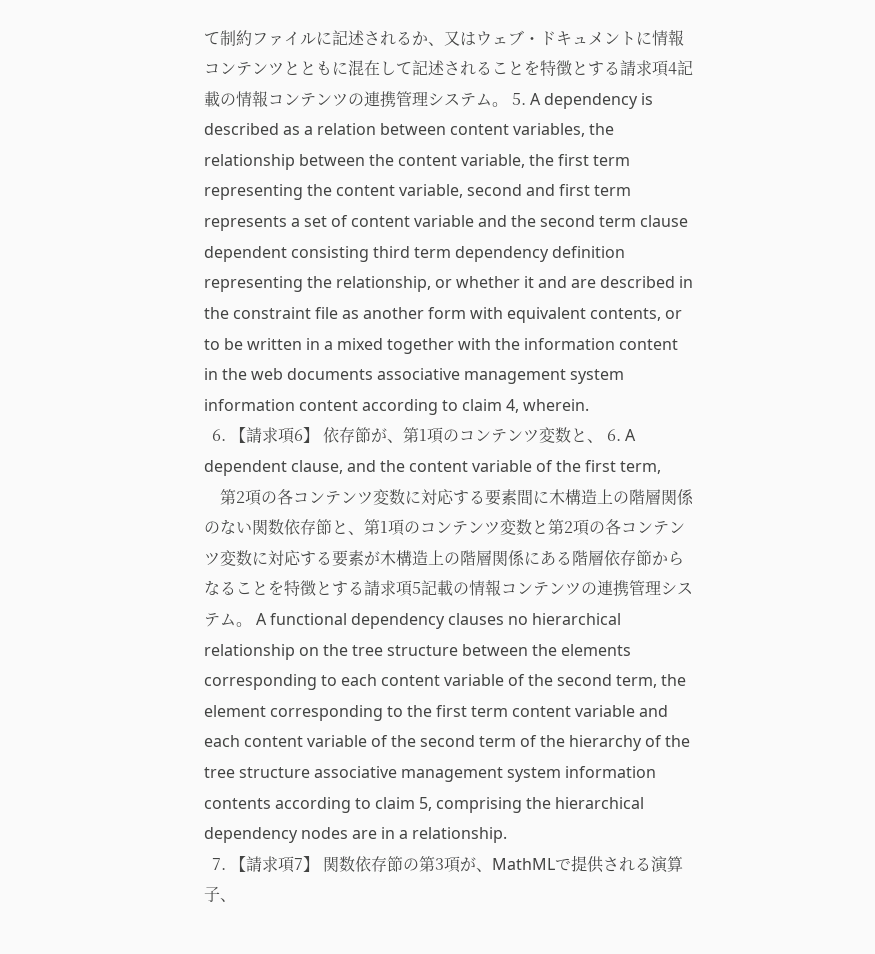て制約ファイルに記述されるか、又はウェブ・ドキュメントに情報コンテンツとともに混在して記述されることを特徴とする請求項4記載の情報コンテンツの連携管理システム。 5. A dependency is described as a relation between content variables, the relationship between the content variable, the first term representing the content variable, second and first term represents a set of content variable and the second term clause dependent consisting third term dependency definition representing the relationship, or whether it and are described in the constraint file as another form with equivalent contents, or to be written in a mixed together with the information content in the web documents associative management system information content according to claim 4, wherein.
  6. 【請求項6】 依存節が、第1項のコンテンツ変数と、 6. A dependent clause, and the content variable of the first term,
    第2項の各コンテンツ変数に対応する要素間に木構造上の階層関係のない関数依存節と、第1項のコンテンツ変数と第2項の各コンテンツ変数に対応する要素が木構造上の階層関係にある階層依存節からなることを特徴とする請求項5記載の情報コンテンツの連携管理システム。 A functional dependency clauses no hierarchical relationship on the tree structure between the elements corresponding to each content variable of the second term, the element corresponding to the first term content variable and each content variable of the second term of the hierarchy of the tree structure associative management system information contents according to claim 5, comprising the hierarchical dependency nodes are in a relationship.
  7. 【請求項7】 関数依存節の第3項が、MathMLで提供される演算子、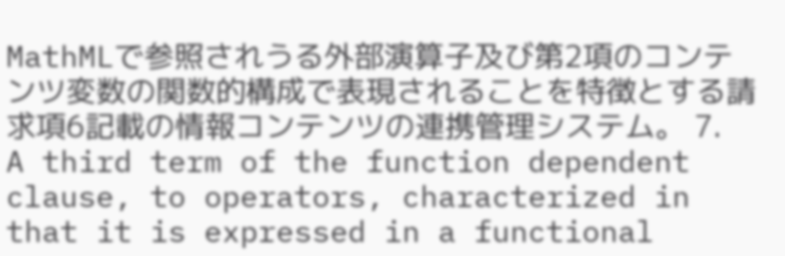MathMLで参照されうる外部演算子及び第2項のコンテンツ変数の関数的構成で表現されることを特徴とする請求項6記載の情報コンテンツの連携管理システム。 7. A third term of the function dependent clause, to operators, characterized in that it is expressed in a functional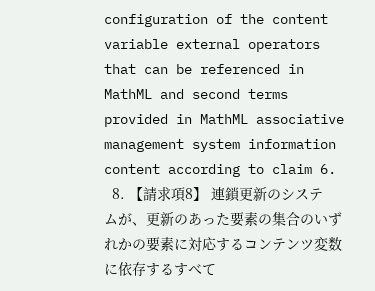configuration of the content variable external operators that can be referenced in MathML and second terms provided in MathML associative management system information content according to claim 6.
  8. 【請求項8】 連鎖更新のシステムが、更新のあった要素の集合のいずれかの要素に対応するコンテンツ変数に依存するすべて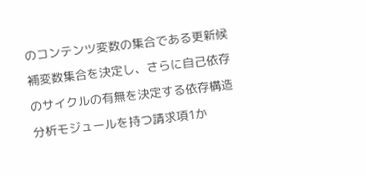のコンテンツ変数の集合である更新候補変数集合を決定し、さらに自己依存のサイクルの有無を決定する依存構造分析モジュールを持つ請求項1か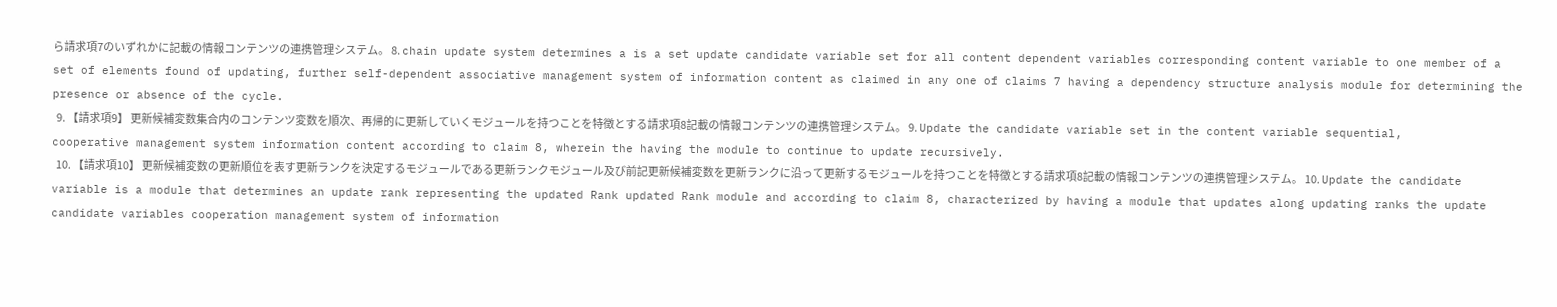ら請求項7のいずれかに記載の情報コンテンツの連携管理システム。 8. chain update system determines a is a set update candidate variable set for all content dependent variables corresponding content variable to one member of a set of elements found of updating, further self-dependent associative management system of information content as claimed in any one of claims 7 having a dependency structure analysis module for determining the presence or absence of the cycle.
  9. 【請求項9】 更新候補変数集合内のコンテンツ変数を順次、再帰的に更新していくモジュールを持つことを特徴とする請求項8記載の情報コンテンツの連携管理システム。 9. Update the candidate variable set in the content variable sequential, cooperative management system information content according to claim 8, wherein the having the module to continue to update recursively.
  10. 【請求項10】 更新候補変数の更新順位を表す更新ランクを決定するモジュールである更新ランクモジュール及び前記更新候補変数を更新ランクに沿って更新するモジュールを持つことを特徴とする請求項8記載の情報コンテンツの連携管理システム。 10. Update the candidate variable is a module that determines an update rank representing the updated Rank updated Rank module and according to claim 8, characterized by having a module that updates along updating ranks the update candidate variables cooperation management system of information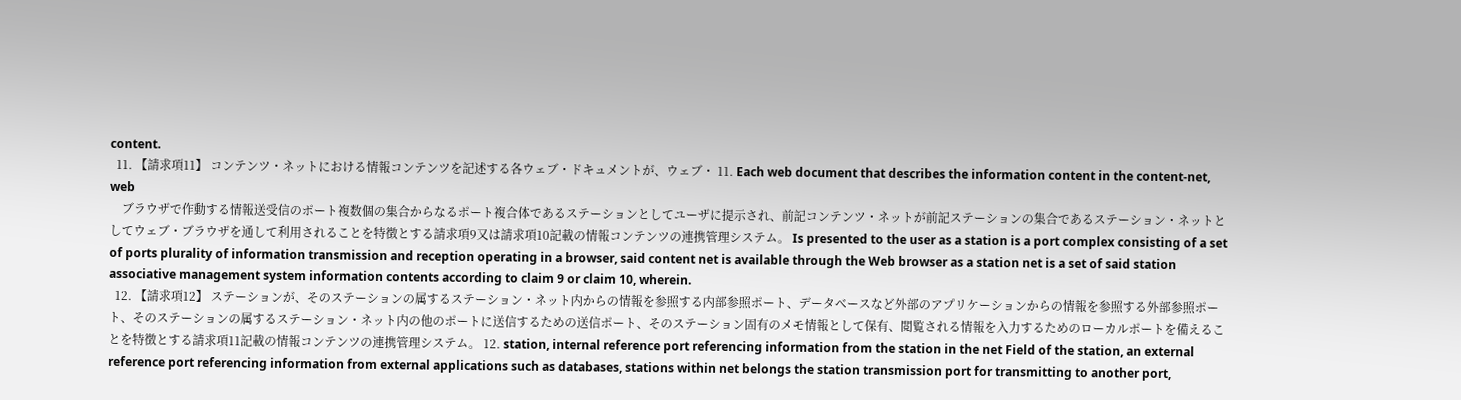content.
  11. 【請求項11】 コンテンツ・ネットにおける情報コンテンツを記述する各ウェブ・ドキュメントが、ウェブ・ 11. Each web document that describes the information content in the content-net, web
    ブラウザで作動する情報送受信のポート複数個の集合からなるポート複合体であるステーションとしてユーザに提示され、前記コンテンツ・ネットが前記ステーションの集合であるステーション・ネットとしてウェブ・ブラウザを通して利用されることを特徴とする請求項9又は請求項10記載の情報コンテンツの連携管理システム。 Is presented to the user as a station is a port complex consisting of a set of ports plurality of information transmission and reception operating in a browser, said content net is available through the Web browser as a station net is a set of said station associative management system information contents according to claim 9 or claim 10, wherein.
  12. 【請求項12】 ステーションが、そのステーションの属するステーション・ネット内からの情報を参照する内部参照ポート、データベースなど外部のアプリケーションからの情報を参照する外部参照ポート、そのステーションの属するステーション・ネット内の他のポートに送信するための送信ポート、そのステーション固有のメモ情報として保有、閲覧される情報を入力するためのローカルポートを備えることを特徴とする請求項11記載の情報コンテンツの連携管理システム。 12. station, internal reference port referencing information from the station in the net Field of the station, an external reference port referencing information from external applications such as databases, stations within net belongs the station transmission port for transmitting to another port,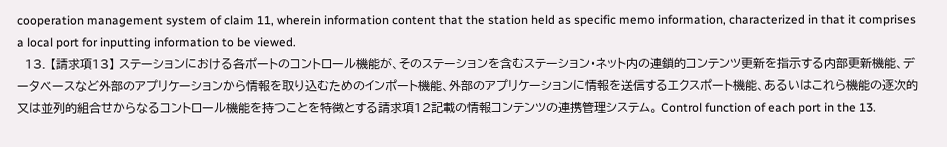cooperation management system of claim 11, wherein information content that the station held as specific memo information, characterized in that it comprises a local port for inputting information to be viewed.
  13. 【請求項13】 ステーションにおける各ポートのコントロール機能が、そのステーションを含むステーション・ネット内の連鎖的コンテンツ更新を指示する内部更新機能、データベースなど外部のアプリケーションから情報を取り込むためのインポート機能、外部のアプリケーションに情報を送信するエクスポート機能、あるいはこれら機能の逐次的又は並列的組合せからなるコントロール機能を持つことを特徴とする請求項12記載の情報コンテンツの連携管理システム。 Control function of each port in the 13.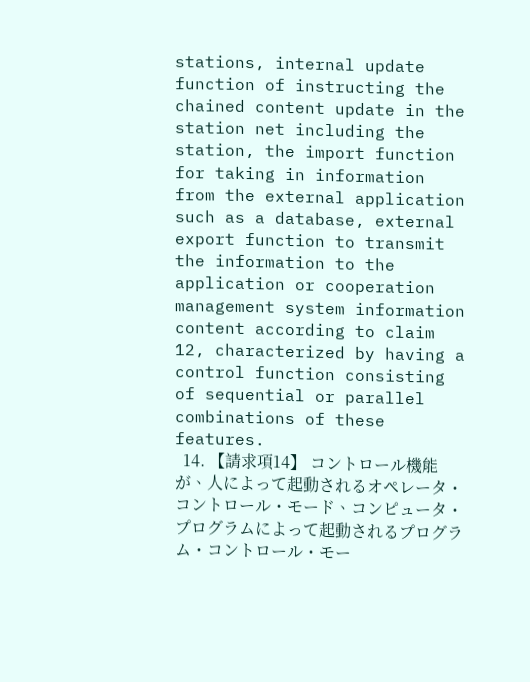stations, internal update function of instructing the chained content update in the station net including the station, the import function for taking in information from the external application such as a database, external export function to transmit the information to the application or cooperation management system information content according to claim 12, characterized by having a control function consisting of sequential or parallel combinations of these features.
  14. 【請求項14】 コントロール機能が、人によって起動されるオペレータ・コントロール・モード、コンピュータ・プログラムによって起動されるプログラム・コントロール・モー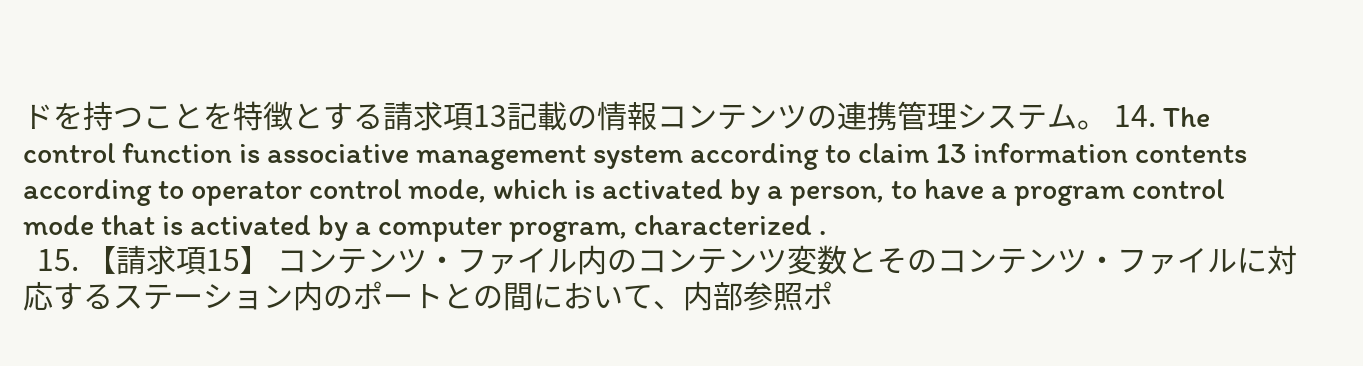ドを持つことを特徴とする請求項13記載の情報コンテンツの連携管理システム。 14. The control function is associative management system according to claim 13 information contents according to operator control mode, which is activated by a person, to have a program control mode that is activated by a computer program, characterized .
  15. 【請求項15】 コンテンツ・ファイル内のコンテンツ変数とそのコンテンツ・ファイルに対応するステーション内のポートとの間において、内部参照ポ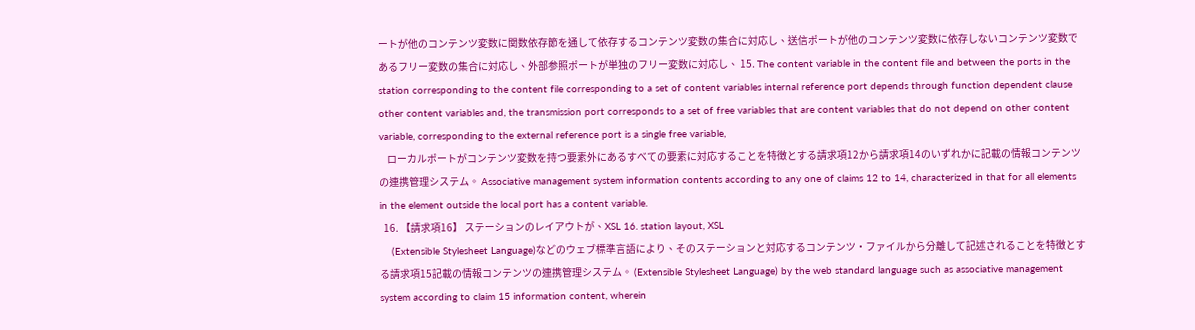ートが他のコンテンツ変数に関数依存節を通して依存するコンテンツ変数の集合に対応し、送信ポートが他のコンテンツ変数に依存しないコンテンツ変数であるフリー変数の集合に対応し、外部参照ポートが単独のフリー変数に対応し、 15. The content variable in the content file and between the ports in the station corresponding to the content file corresponding to a set of content variables internal reference port depends through function dependent clause other content variables and, the transmission port corresponds to a set of free variables that are content variables that do not depend on other content variable, corresponding to the external reference port is a single free variable,
    ローカルポートがコンテンツ変数を持つ要素外にあるすべての要素に対応することを特徴とする請求項12から請求項14のいずれかに記載の情報コンテンツの連携管理システム。 Associative management system information contents according to any one of claims 12 to 14, characterized in that for all elements in the element outside the local port has a content variable.
  16. 【請求項16】 ステーションのレイアウトが、XSL 16. station layout, XSL
    (Extensible Stylesheet Language)などのウェブ標準言語により、そのステーションと対応するコンテンツ・ファイルから分離して記述されることを特徴とする請求項15記載の情報コンテンツの連携管理システム。 (Extensible Stylesheet Language) by the web standard language such as associative management system according to claim 15 information content, wherein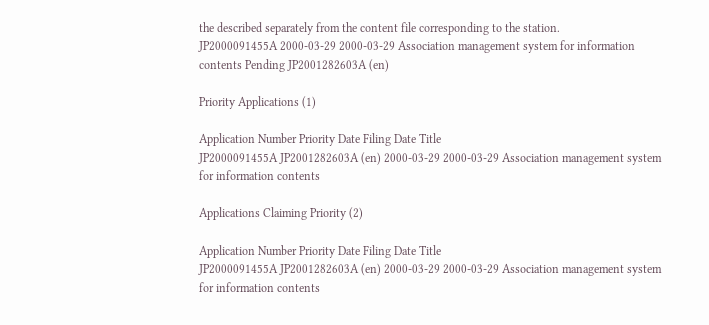the described separately from the content file corresponding to the station.
JP2000091455A 2000-03-29 2000-03-29 Association management system for information contents Pending JP2001282603A (en)

Priority Applications (1)

Application Number Priority Date Filing Date Title
JP2000091455A JP2001282603A (en) 2000-03-29 2000-03-29 Association management system for information contents

Applications Claiming Priority (2)

Application Number Priority Date Filing Date Title
JP2000091455A JP2001282603A (en) 2000-03-29 2000-03-29 Association management system for information contents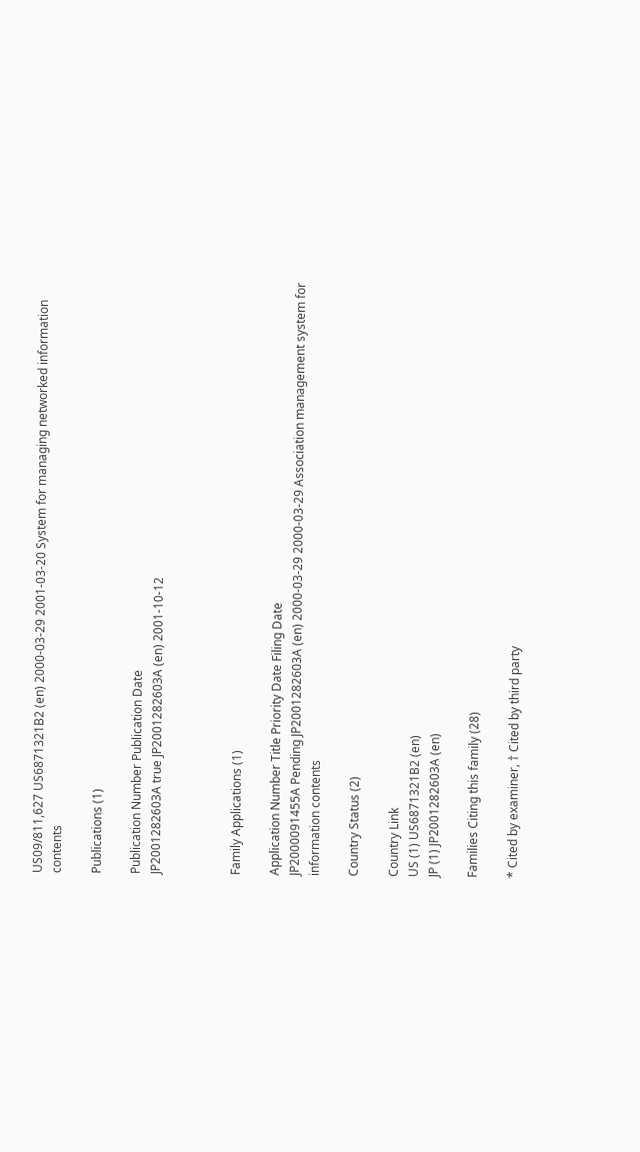US09/811,627 US6871321B2 (en) 2000-03-29 2001-03-20 System for managing networked information contents

Publications (1)

Publication Number Publication Date
JP2001282603A true JP2001282603A (en) 2001-10-12



Family Applications (1)

Application Number Title Priority Date Filing Date
JP2000091455A Pending JP2001282603A (en) 2000-03-29 2000-03-29 Association management system for information contents

Country Status (2)

Country Link
US (1) US6871321B2 (en)
JP (1) JP2001282603A (en)

Families Citing this family (28)

* Cited by examiner, † Cited by third party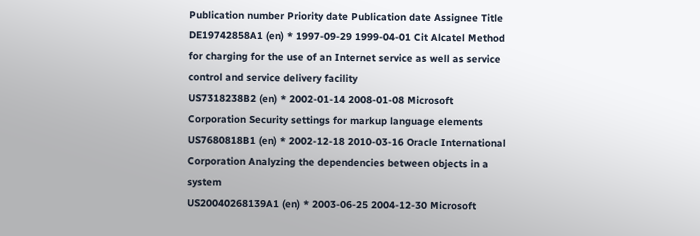Publication number Priority date Publication date Assignee Title
DE19742858A1 (en) * 1997-09-29 1999-04-01 Cit Alcatel Method for charging for the use of an Internet service as well as service control and service delivery facility
US7318238B2 (en) * 2002-01-14 2008-01-08 Microsoft Corporation Security settings for markup language elements
US7680818B1 (en) * 2002-12-18 2010-03-16 Oracle International Corporation Analyzing the dependencies between objects in a system
US20040268139A1 (en) * 2003-06-25 2004-12-30 Microsoft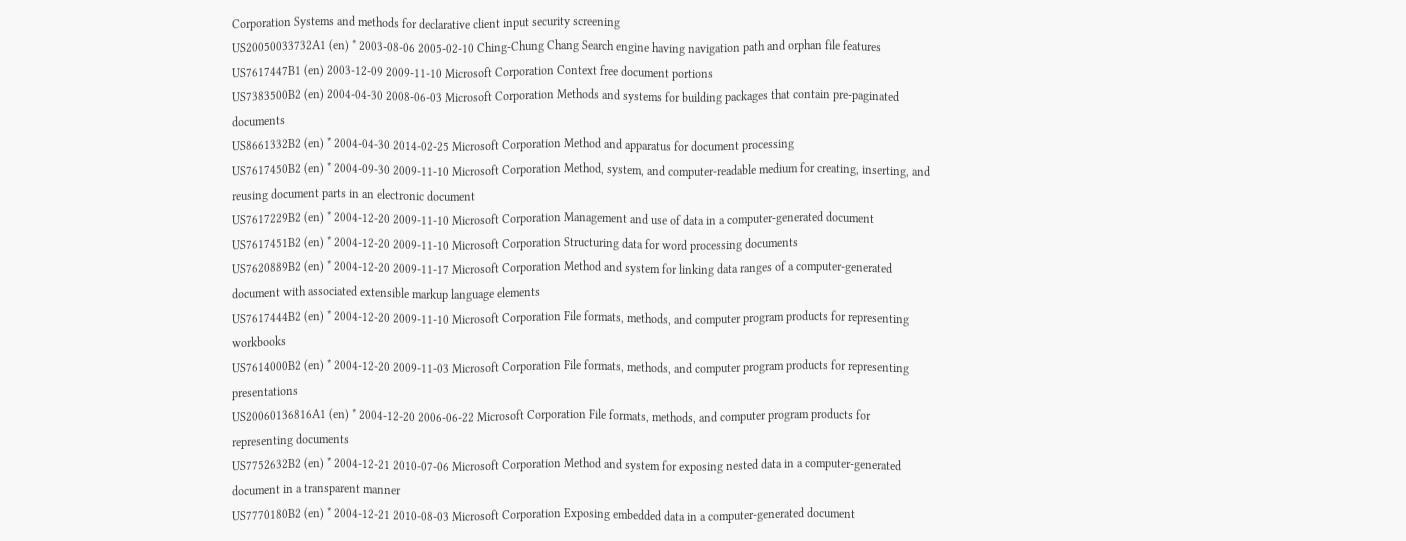Corporation Systems and methods for declarative client input security screening
US20050033732A1 (en) * 2003-08-06 2005-02-10 Ching-Chung Chang Search engine having navigation path and orphan file features
US7617447B1 (en) 2003-12-09 2009-11-10 Microsoft Corporation Context free document portions
US7383500B2 (en) 2004-04-30 2008-06-03 Microsoft Corporation Methods and systems for building packages that contain pre-paginated documents
US8661332B2 (en) * 2004-04-30 2014-02-25 Microsoft Corporation Method and apparatus for document processing
US7617450B2 (en) * 2004-09-30 2009-11-10 Microsoft Corporation Method, system, and computer-readable medium for creating, inserting, and reusing document parts in an electronic document
US7617229B2 (en) * 2004-12-20 2009-11-10 Microsoft Corporation Management and use of data in a computer-generated document
US7617451B2 (en) * 2004-12-20 2009-11-10 Microsoft Corporation Structuring data for word processing documents
US7620889B2 (en) * 2004-12-20 2009-11-17 Microsoft Corporation Method and system for linking data ranges of a computer-generated document with associated extensible markup language elements
US7617444B2 (en) * 2004-12-20 2009-11-10 Microsoft Corporation File formats, methods, and computer program products for representing workbooks
US7614000B2 (en) * 2004-12-20 2009-11-03 Microsoft Corporation File formats, methods, and computer program products for representing presentations
US20060136816A1 (en) * 2004-12-20 2006-06-22 Microsoft Corporation File formats, methods, and computer program products for representing documents
US7752632B2 (en) * 2004-12-21 2010-07-06 Microsoft Corporation Method and system for exposing nested data in a computer-generated document in a transparent manner
US7770180B2 (en) * 2004-12-21 2010-08-03 Microsoft Corporation Exposing embedded data in a computer-generated document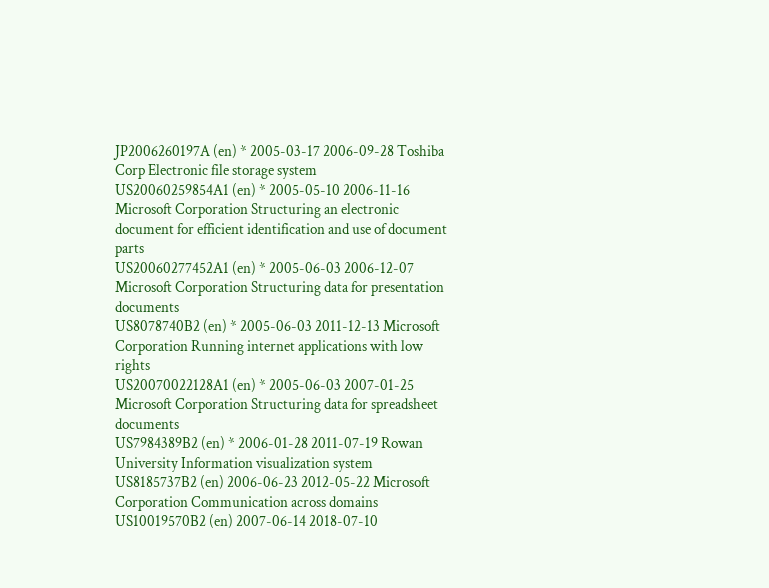JP2006260197A (en) * 2005-03-17 2006-09-28 Toshiba Corp Electronic file storage system
US20060259854A1 (en) * 2005-05-10 2006-11-16 Microsoft Corporation Structuring an electronic document for efficient identification and use of document parts
US20060277452A1 (en) * 2005-06-03 2006-12-07 Microsoft Corporation Structuring data for presentation documents
US8078740B2 (en) * 2005-06-03 2011-12-13 Microsoft Corporation Running internet applications with low rights
US20070022128A1 (en) * 2005-06-03 2007-01-25 Microsoft Corporation Structuring data for spreadsheet documents
US7984389B2 (en) * 2006-01-28 2011-07-19 Rowan University Information visualization system
US8185737B2 (en) 2006-06-23 2012-05-22 Microsoft Corporation Communication across domains
US10019570B2 (en) 2007-06-14 2018-07-10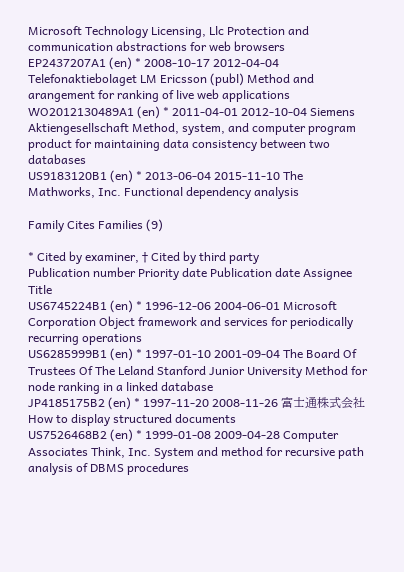Microsoft Technology Licensing, Llc Protection and communication abstractions for web browsers
EP2437207A1 (en) * 2008-10-17 2012-04-04 Telefonaktiebolaget LM Ericsson (publ) Method and arangement for ranking of live web applications
WO2012130489A1 (en) * 2011-04-01 2012-10-04 Siemens Aktiengesellschaft Method, system, and computer program product for maintaining data consistency between two databases
US9183120B1 (en) * 2013-06-04 2015-11-10 The Mathworks, Inc. Functional dependency analysis

Family Cites Families (9)

* Cited by examiner, † Cited by third party
Publication number Priority date Publication date Assignee Title
US6745224B1 (en) * 1996-12-06 2004-06-01 Microsoft Corporation Object framework and services for periodically recurring operations
US6285999B1 (en) * 1997-01-10 2001-09-04 The Board Of Trustees Of The Leland Stanford Junior University Method for node ranking in a linked database
JP4185175B2 (en) * 1997-11-20 2008-11-26 富士通株式会社 How to display structured documents
US7526468B2 (en) * 1999-01-08 2009-04-28 Computer Associates Think, Inc. System and method for recursive path analysis of DBMS procedures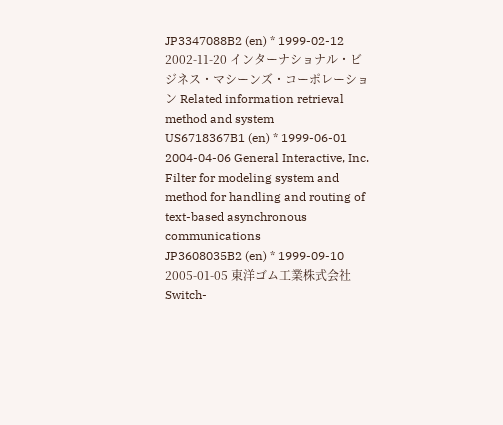JP3347088B2 (en) * 1999-02-12 2002-11-20 インターナショナル・ビジネス・マシーンズ・コーポレーション Related information retrieval method and system
US6718367B1 (en) * 1999-06-01 2004-04-06 General Interactive, Inc. Filter for modeling system and method for handling and routing of text-based asynchronous communications
JP3608035B2 (en) * 1999-09-10 2005-01-05 東洋ゴム工業株式会社 Switch-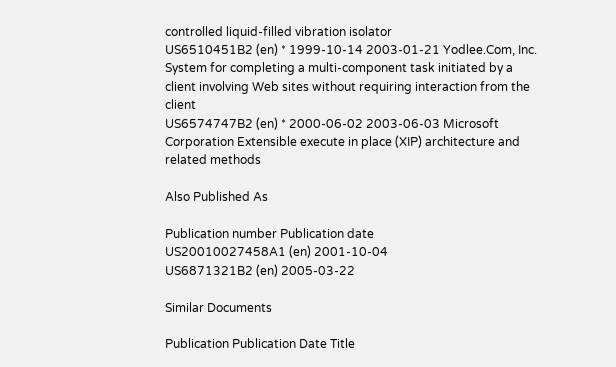controlled liquid-filled vibration isolator
US6510451B2 (en) * 1999-10-14 2003-01-21 Yodlee.Com, Inc. System for completing a multi-component task initiated by a client involving Web sites without requiring interaction from the client
US6574747B2 (en) * 2000-06-02 2003-06-03 Microsoft Corporation Extensible execute in place (XIP) architecture and related methods

Also Published As

Publication number Publication date
US20010027458A1 (en) 2001-10-04
US6871321B2 (en) 2005-03-22

Similar Documents

Publication Publication Date Title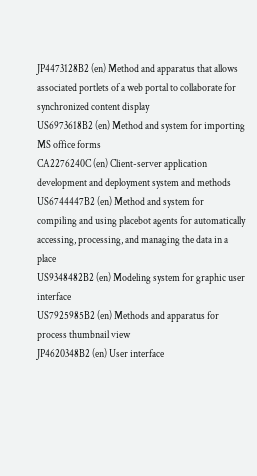JP4473128B2 (en) Method and apparatus that allows associated portlets of a web portal to collaborate for synchronized content display
US6973618B2 (en) Method and system for importing MS office forms
CA2276240C (en) Client-server application development and deployment system and methods
US6744447B2 (en) Method and system for compiling and using placebot agents for automatically accessing, processing, and managing the data in a place
US9348482B2 (en) Modeling system for graphic user interface
US7925985B2 (en) Methods and apparatus for process thumbnail view
JP4620348B2 (en) User interface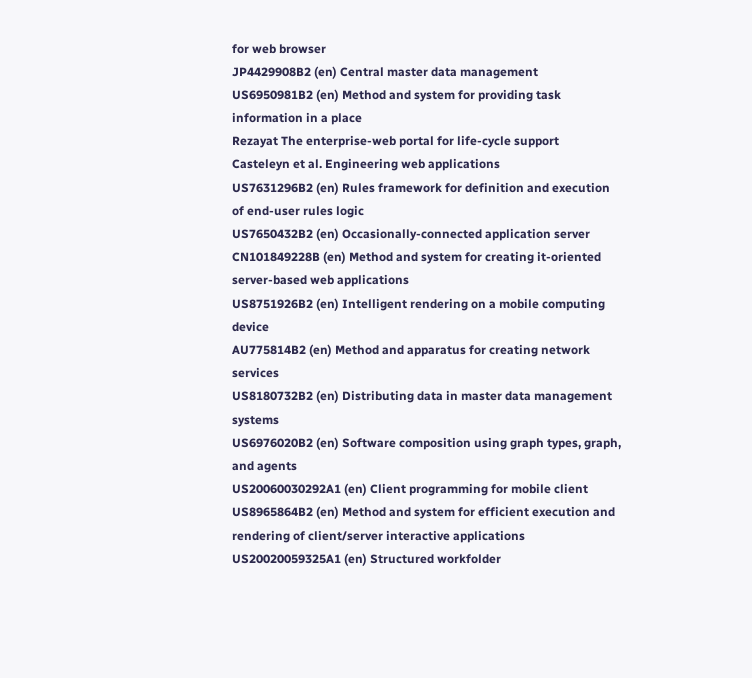for web browser
JP4429908B2 (en) Central master data management
US6950981B2 (en) Method and system for providing task information in a place
Rezayat The enterprise-web portal for life-cycle support
Casteleyn et al. Engineering web applications
US7631296B2 (en) Rules framework for definition and execution of end-user rules logic
US7650432B2 (en) Occasionally-connected application server
CN101849228B (en) Method and system for creating it-oriented server-based web applications
US8751926B2 (en) Intelligent rendering on a mobile computing device
AU775814B2 (en) Method and apparatus for creating network services
US8180732B2 (en) Distributing data in master data management systems
US6976020B2 (en) Software composition using graph types, graph, and agents
US20060030292A1 (en) Client programming for mobile client
US8965864B2 (en) Method and system for efficient execution and rendering of client/server interactive applications
US20020059325A1 (en) Structured workfolder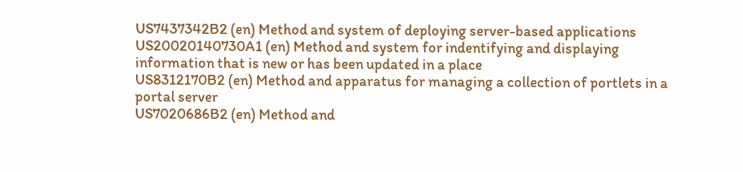US7437342B2 (en) Method and system of deploying server-based applications
US20020140730A1 (en) Method and system for indentifying and displaying information that is new or has been updated in a place
US8312170B2 (en) Method and apparatus for managing a collection of portlets in a portal server
US7020686B2 (en) Method and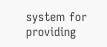system for providing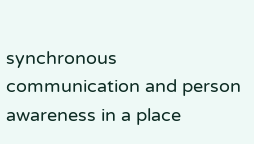synchronous communication and person awareness in a place